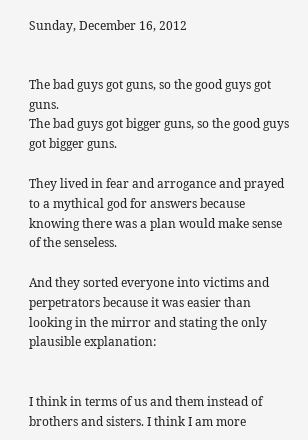Sunday, December 16, 2012


The bad guys got guns, so the good guys got guns.
The bad guys got bigger guns, so the good guys got bigger guns.

They lived in fear and arrogance and prayed to a mythical god for answers because knowing there was a plan would make sense of the senseless.

And they sorted everyone into victims and perpetrators because it was easier than looking in the mirror and stating the only plausible explanation:


I think in terms of us and them instead of brothers and sisters. I think I am more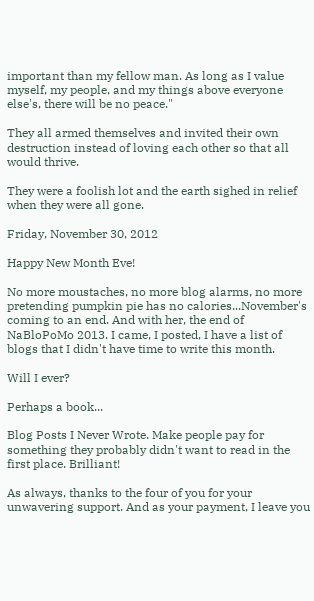important than my fellow man. As long as I value myself, my people, and my things above everyone else's, there will be no peace."

They all armed themselves and invited their own destruction instead of loving each other so that all would thrive.

They were a foolish lot and the earth sighed in relief when they were all gone.

Friday, November 30, 2012

Happy New Month Eve!

No more moustaches, no more blog alarms, no more pretending pumpkin pie has no calories...November's coming to an end. And with her, the end of NaBloPoMo 2013. I came, I posted, I have a list of blogs that I didn't have time to write this month.

Will I ever?

Perhaps a book...

Blog Posts I Never Wrote. Make people pay for something they probably didn't want to read in the first place. Brilliant!

As always, thanks to the four of you for your unwavering support. And as your payment, I leave you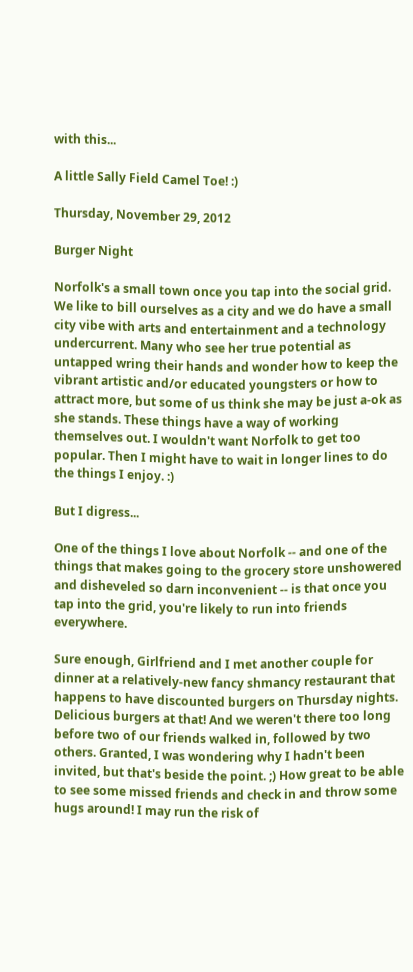with this...

A little Sally Field Camel Toe! :)

Thursday, November 29, 2012

Burger Night

Norfolk's a small town once you tap into the social grid. We like to bill ourselves as a city and we do have a small city vibe with arts and entertainment and a technology undercurrent. Many who see her true potential as untapped wring their hands and wonder how to keep the vibrant artistic and/or educated youngsters or how to attract more, but some of us think she may be just a-ok as she stands. These things have a way of working themselves out. I wouldn't want Norfolk to get too popular. Then I might have to wait in longer lines to do the things I enjoy. :)

But I digress...

One of the things I love about Norfolk -- and one of the things that makes going to the grocery store unshowered and disheveled so darn inconvenient -- is that once you tap into the grid, you're likely to run into friends everywhere.

Sure enough, Girlfriend and I met another couple for dinner at a relatively-new fancy shmancy restaurant that happens to have discounted burgers on Thursday nights. Delicious burgers at that! And we weren't there too long before two of our friends walked in, followed by two others. Granted, I was wondering why I hadn't been invited, but that's beside the point. ;) How great to be able to see some missed friends and check in and throw some hugs around! I may run the risk of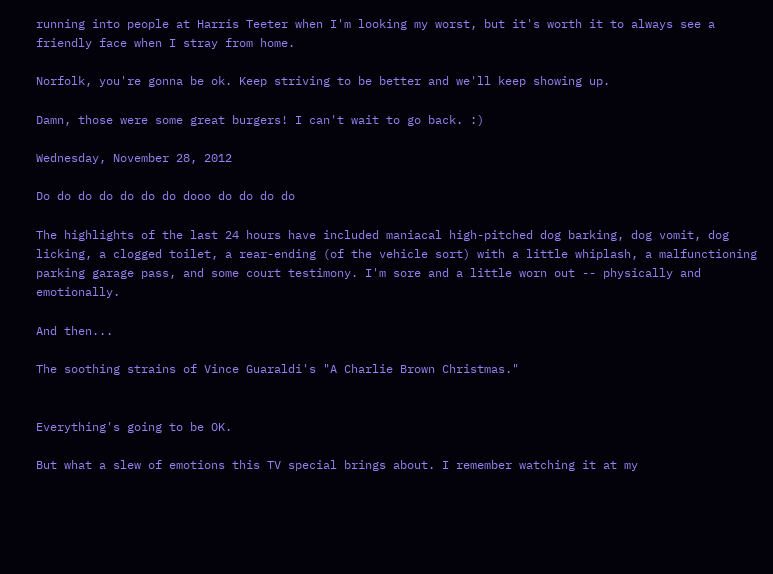running into people at Harris Teeter when I'm looking my worst, but it's worth it to always see a friendly face when I stray from home.

Norfolk, you're gonna be ok. Keep striving to be better and we'll keep showing up.

Damn, those were some great burgers! I can't wait to go back. :)

Wednesday, November 28, 2012

Do do do do do do do dooo do do do do

The highlights of the last 24 hours have included maniacal high-pitched dog barking, dog vomit, dog licking, a clogged toilet, a rear-ending (of the vehicle sort) with a little whiplash, a malfunctioning parking garage pass, and some court testimony. I'm sore and a little worn out -- physically and emotionally.

And then...

The soothing strains of Vince Guaraldi's "A Charlie Brown Christmas."


Everything's going to be OK.

But what a slew of emotions this TV special brings about. I remember watching it at my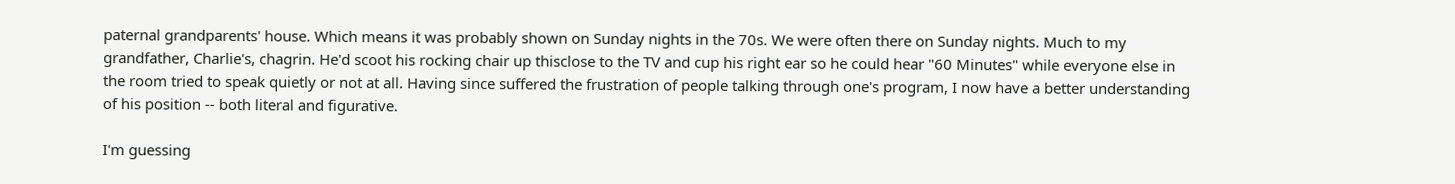paternal grandparents' house. Which means it was probably shown on Sunday nights in the 70s. We were often there on Sunday nights. Much to my grandfather, Charlie's, chagrin. He'd scoot his rocking chair up thisclose to the TV and cup his right ear so he could hear "60 Minutes" while everyone else in the room tried to speak quietly or not at all. Having since suffered the frustration of people talking through one's program, I now have a better understanding of his position -- both literal and figurative.

I'm guessing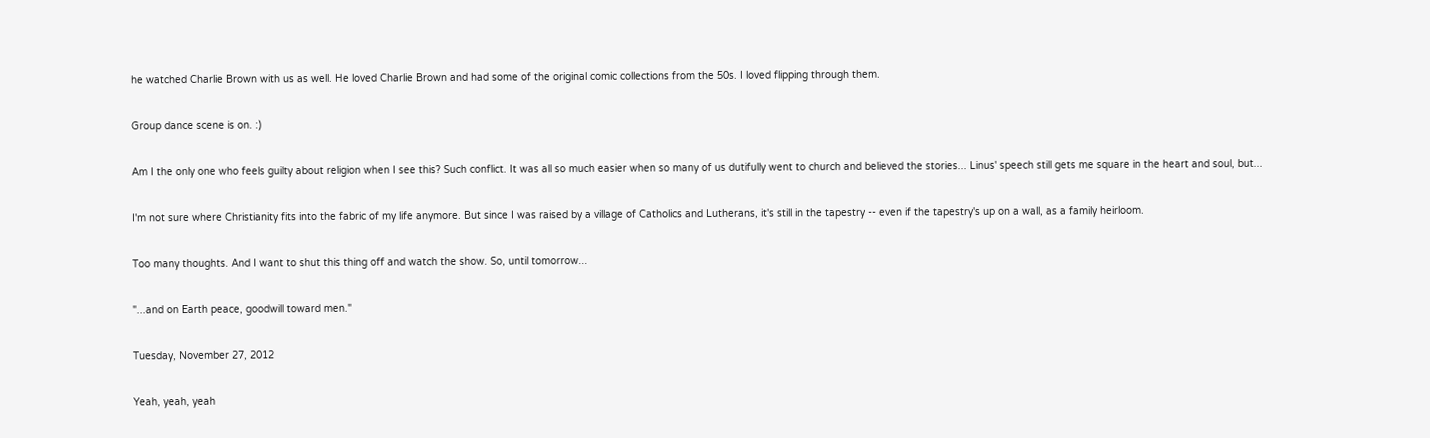he watched Charlie Brown with us as well. He loved Charlie Brown and had some of the original comic collections from the 50s. I loved flipping through them.

Group dance scene is on. :)

Am I the only one who feels guilty about religion when I see this? Such conflict. It was all so much easier when so many of us dutifully went to church and believed the stories... Linus' speech still gets me square in the heart and soul, but...

I'm not sure where Christianity fits into the fabric of my life anymore. But since I was raised by a village of Catholics and Lutherans, it's still in the tapestry -- even if the tapestry's up on a wall, as a family heirloom.

Too many thoughts. And I want to shut this thing off and watch the show. So, until tomorrow...

"...and on Earth peace, goodwill toward men."

Tuesday, November 27, 2012

Yeah, yeah, yeah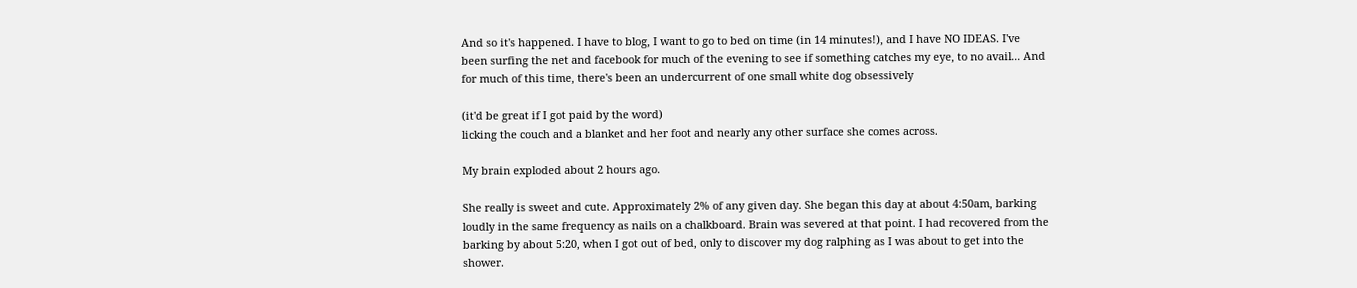And so it's happened. I have to blog, I want to go to bed on time (in 14 minutes!), and I have NO IDEAS. I've been surfing the net and facebook for much of the evening to see if something catches my eye, to no avail... And for much of this time, there's been an undercurrent of one small white dog obsessively

(it'd be great if I got paid by the word)
licking the couch and a blanket and her foot and nearly any other surface she comes across.

My brain exploded about 2 hours ago.

She really is sweet and cute. Approximately 2% of any given day. She began this day at about 4:50am, barking loudly in the same frequency as nails on a chalkboard. Brain was severed at that point. I had recovered from the barking by about 5:20, when I got out of bed, only to discover my dog ralphing as I was about to get into the shower.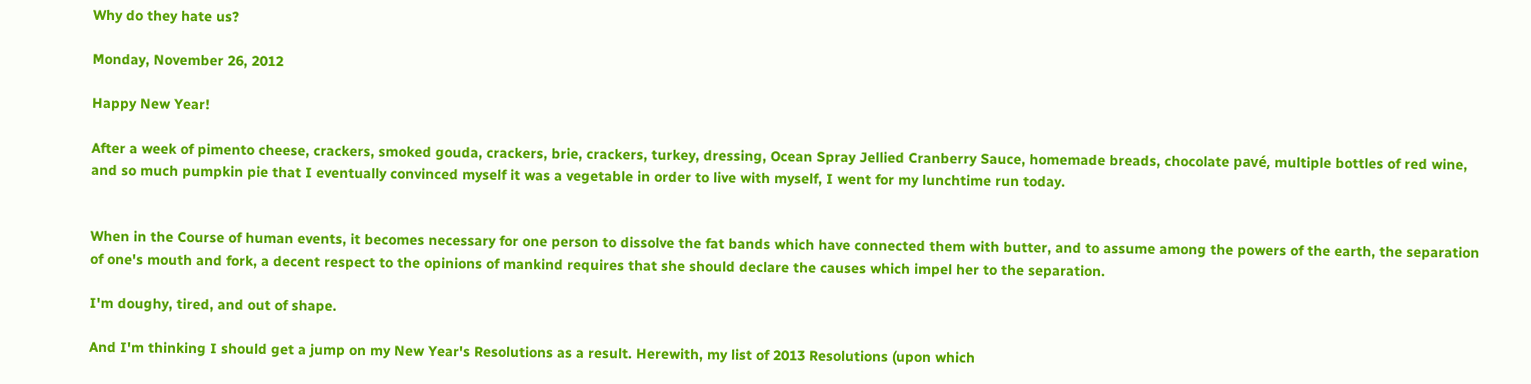Why do they hate us?

Monday, November 26, 2012

Happy New Year!

After a week of pimento cheese, crackers, smoked gouda, crackers, brie, crackers, turkey, dressing, Ocean Spray Jellied Cranberry Sauce, homemade breads, chocolate pavé, multiple bottles of red wine, and so much pumpkin pie that I eventually convinced myself it was a vegetable in order to live with myself, I went for my lunchtime run today.


When in the Course of human events, it becomes necessary for one person to dissolve the fat bands which have connected them with butter, and to assume among the powers of the earth, the separation of one's mouth and fork, a decent respect to the opinions of mankind requires that she should declare the causes which impel her to the separation.

I'm doughy, tired, and out of shape.

And I'm thinking I should get a jump on my New Year's Resolutions as a result. Herewith, my list of 2013 Resolutions (upon which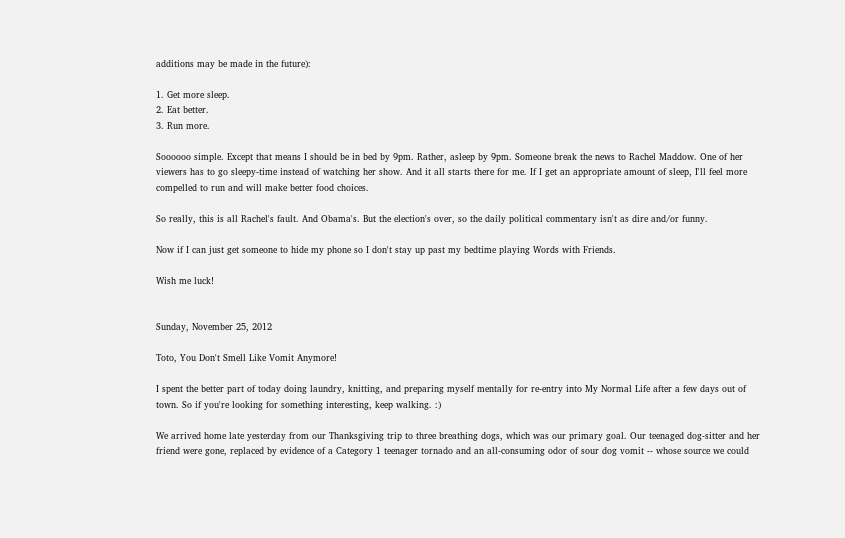additions may be made in the future):

1. Get more sleep.
2. Eat better.
3. Run more.

Soooooo simple. Except that means I should be in bed by 9pm. Rather, asleep by 9pm. Someone break the news to Rachel Maddow. One of her viewers has to go sleepy-time instead of watching her show. And it all starts there for me. If I get an appropriate amount of sleep, I'll feel more compelled to run and will make better food choices.

So really, this is all Rachel's fault. And Obama's. But the election's over, so the daily political commentary isn't as dire and/or funny.

Now if I can just get someone to hide my phone so I don't stay up past my bedtime playing Words with Friends.

Wish me luck!


Sunday, November 25, 2012

Toto, You Don't Smell Like Vomit Anymore!

I spent the better part of today doing laundry, knitting, and preparing myself mentally for re-entry into My Normal Life after a few days out of town. So if you're looking for something interesting, keep walking. :)

We arrived home late yesterday from our Thanksgiving trip to three breathing dogs, which was our primary goal. Our teenaged dog-sitter and her friend were gone, replaced by evidence of a Category 1 teenager tornado and an all-consuming odor of sour dog vomit -- whose source we could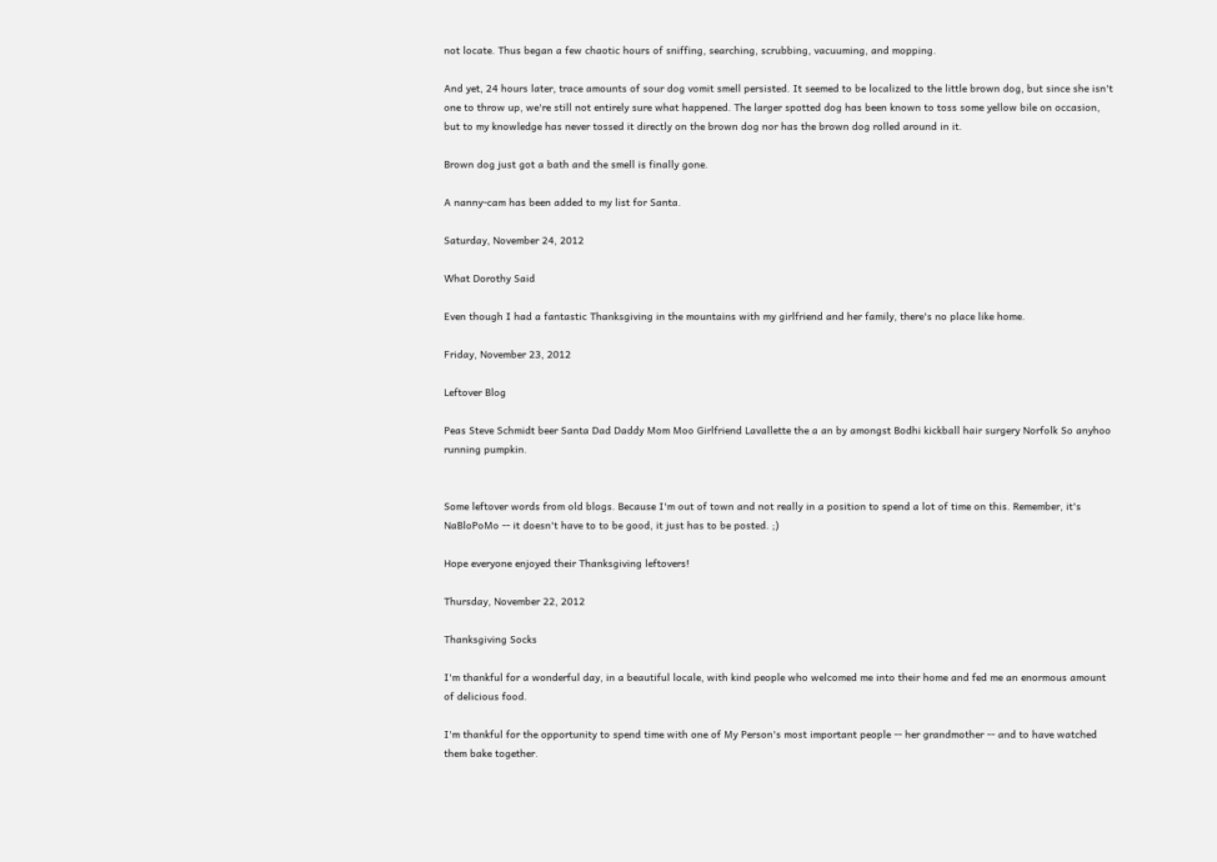not locate. Thus began a few chaotic hours of sniffing, searching, scrubbing, vacuuming, and mopping.

And yet, 24 hours later, trace amounts of sour dog vomit smell persisted. It seemed to be localized to the little brown dog, but since she isn't one to throw up, we're still not entirely sure what happened. The larger spotted dog has been known to toss some yellow bile on occasion, but to my knowledge has never tossed it directly on the brown dog nor has the brown dog rolled around in it.

Brown dog just got a bath and the smell is finally gone.

A nanny-cam has been added to my list for Santa.

Saturday, November 24, 2012

What Dorothy Said

Even though I had a fantastic Thanksgiving in the mountains with my girlfriend and her family, there's no place like home.

Friday, November 23, 2012

Leftover Blog

Peas Steve Schmidt beer Santa Dad Daddy Mom Moo Girlfriend Lavallette the a an by amongst Bodhi kickball hair surgery Norfolk So anyhoo running pumpkin.


Some leftover words from old blogs. Because I'm out of town and not really in a position to spend a lot of time on this. Remember, it's NaBloPoMo -- it doesn't have to to be good, it just has to be posted. ;)

Hope everyone enjoyed their Thanksgiving leftovers!

Thursday, November 22, 2012

Thanksgiving Socks

I'm thankful for a wonderful day, in a beautiful locale, with kind people who welcomed me into their home and fed me an enormous amount of delicious food.

I'm thankful for the opportunity to spend time with one of My Person's most important people -- her grandmother -- and to have watched them bake together.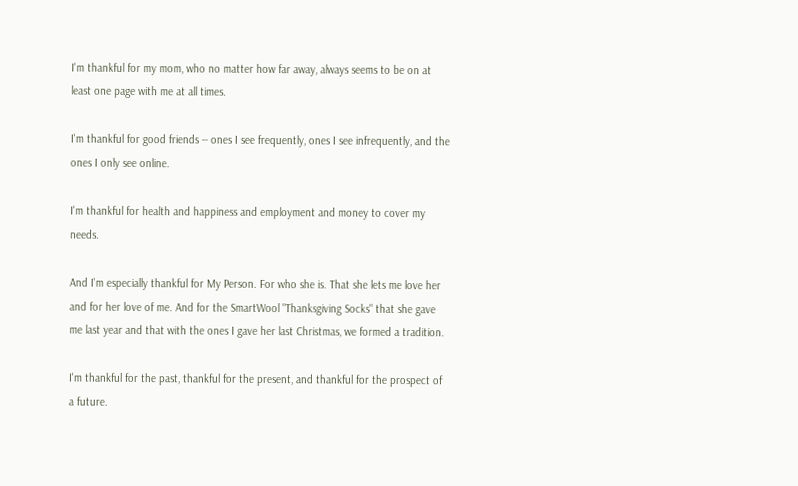I'm thankful for my mom, who no matter how far away, always seems to be on at least one page with me at all times.

I'm thankful for good friends -- ones I see frequently, ones I see infrequently, and the ones I only see online.

I'm thankful for health and happiness and employment and money to cover my needs.

And I'm especially thankful for My Person. For who she is. That she lets me love her and for her love of me. And for the SmartWool "Thanksgiving Socks" that she gave me last year and that with the ones I gave her last Christmas, we formed a tradition.

I'm thankful for the past, thankful for the present, and thankful for the prospect of a future.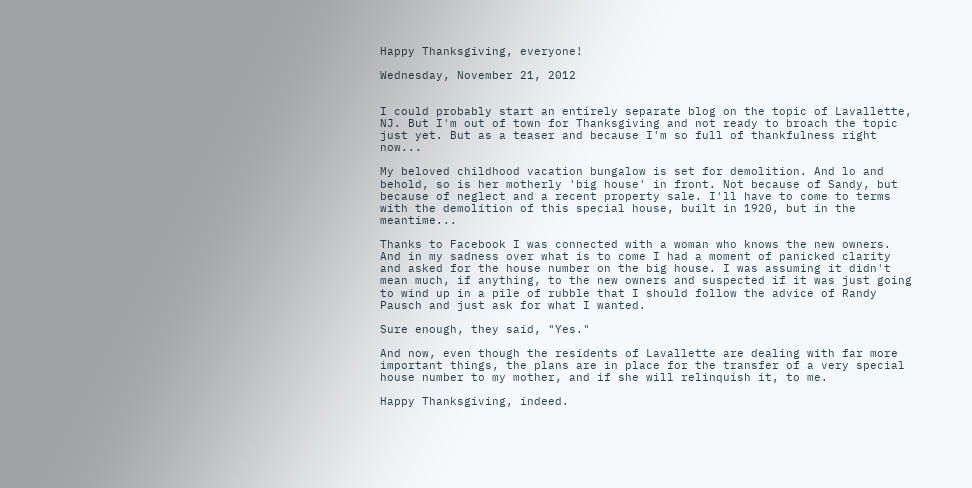Happy Thanksgiving, everyone!

Wednesday, November 21, 2012


I could probably start an entirely separate blog on the topic of Lavallette, NJ. But I'm out of town for Thanksgiving and not ready to broach the topic just yet. But as a teaser and because I'm so full of thankfulness right now...

My beloved childhood vacation bungalow is set for demolition. And lo and behold, so is her motherly 'big house' in front. Not because of Sandy, but because of neglect and a recent property sale. I'll have to come to terms with the demolition of this special house, built in 1920, but in the meantime...

Thanks to Facebook I was connected with a woman who knows the new owners. And in my sadness over what is to come I had a moment of panicked clarity and asked for the house number on the big house. I was assuming it didn't mean much, if anything, to the new owners and suspected if it was just going to wind up in a pile of rubble that I should follow the advice of Randy Pausch and just ask for what I wanted.

Sure enough, they said, "Yes."

And now, even though the residents of Lavallette are dealing with far more important things, the plans are in place for the transfer of a very special house number to my mother, and if she will relinquish it, to me.

Happy Thanksgiving, indeed.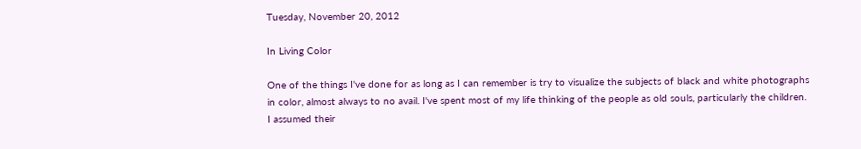Tuesday, November 20, 2012

In Living Color

One of the things I've done for as long as I can remember is try to visualize the subjects of black and white photographs in color, almost always to no avail. I've spent most of my life thinking of the people as old souls, particularly the children.  I assumed their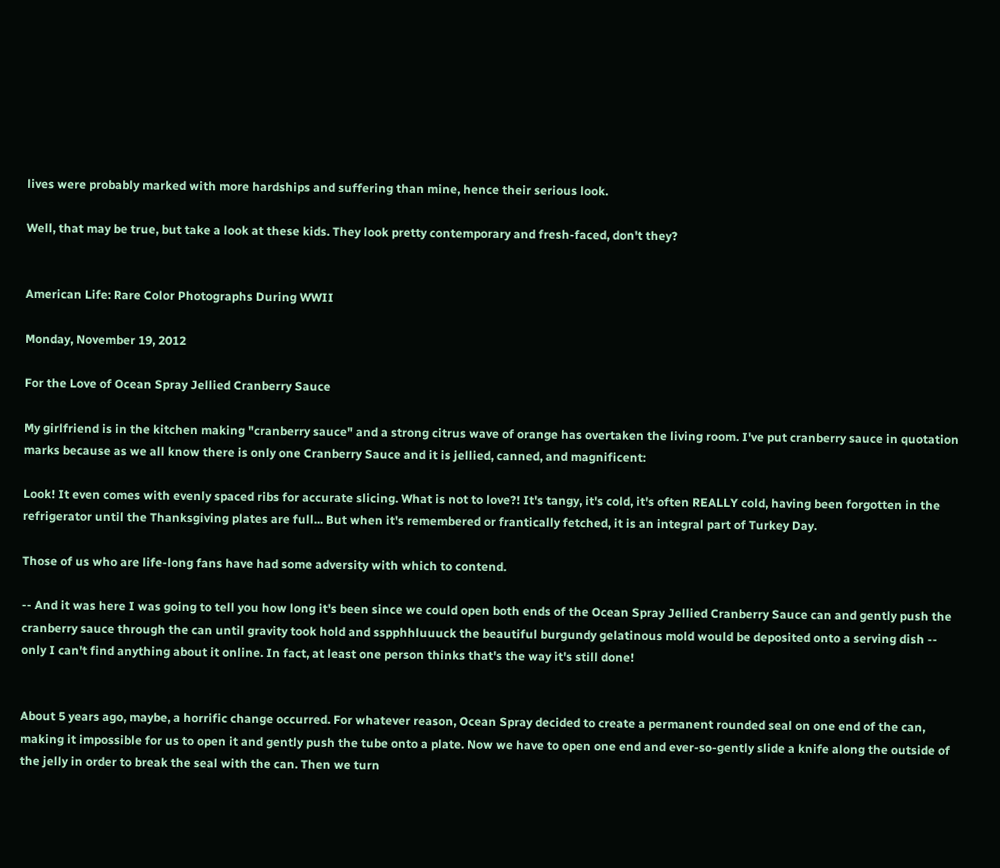lives were probably marked with more hardships and suffering than mine, hence their serious look.

Well, that may be true, but take a look at these kids. They look pretty contemporary and fresh-faced, don't they?


American Life: Rare Color Photographs During WWII

Monday, November 19, 2012

For the Love of Ocean Spray Jellied Cranberry Sauce

My girlfriend is in the kitchen making "cranberry sauce" and a strong citrus wave of orange has overtaken the living room. I've put cranberry sauce in quotation marks because as we all know there is only one Cranberry Sauce and it is jellied, canned, and magnificent:

Look! It even comes with evenly spaced ribs for accurate slicing. What is not to love?! It's tangy, it's cold, it's often REALLY cold, having been forgotten in the refrigerator until the Thanksgiving plates are full... But when it's remembered or frantically fetched, it is an integral part of Turkey Day.

Those of us who are life-long fans have had some adversity with which to contend.

-- And it was here I was going to tell you how long it's been since we could open both ends of the Ocean Spray Jellied Cranberry Sauce can and gently push the cranberry sauce through the can until gravity took hold and sspphhluuuck the beautiful burgundy gelatinous mold would be deposited onto a serving dish -- only I can't find anything about it online. In fact, at least one person thinks that's the way it's still done!


About 5 years ago, maybe, a horrific change occurred. For whatever reason, Ocean Spray decided to create a permanent rounded seal on one end of the can, making it impossible for us to open it and gently push the tube onto a plate. Now we have to open one end and ever-so-gently slide a knife along the outside of the jelly in order to break the seal with the can. Then we turn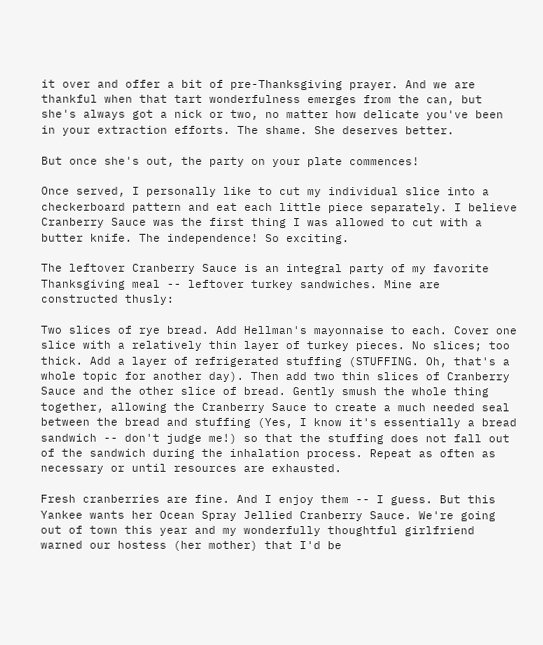it over and offer a bit of pre-Thanksgiving prayer. And we are thankful when that tart wonderfulness emerges from the can, but she's always got a nick or two, no matter how delicate you've been in your extraction efforts. The shame. She deserves better.

But once she's out, the party on your plate commences!

Once served, I personally like to cut my individual slice into a checkerboard pattern and eat each little piece separately. I believe Cranberry Sauce was the first thing I was allowed to cut with a butter knife. The independence! So exciting.

The leftover Cranberry Sauce is an integral party of my favorite Thanksgiving meal -- leftover turkey sandwiches. Mine are constructed thusly:

Two slices of rye bread. Add Hellman's mayonnaise to each. Cover one slice with a relatively thin layer of turkey pieces. No slices; too thick. Add a layer of refrigerated stuffing (STUFFING. Oh, that's a whole topic for another day). Then add two thin slices of Cranberry Sauce and the other slice of bread. Gently smush the whole thing together, allowing the Cranberry Sauce to create a much needed seal between the bread and stuffing (Yes, I know it's essentially a bread sandwich -- don't judge me!) so that the stuffing does not fall out of the sandwich during the inhalation process. Repeat as often as necessary or until resources are exhausted.

Fresh cranberries are fine. And I enjoy them -- I guess. But this Yankee wants her Ocean Spray Jellied Cranberry Sauce. We're going out of town this year and my wonderfully thoughtful girlfriend warned our hostess (her mother) that I'd be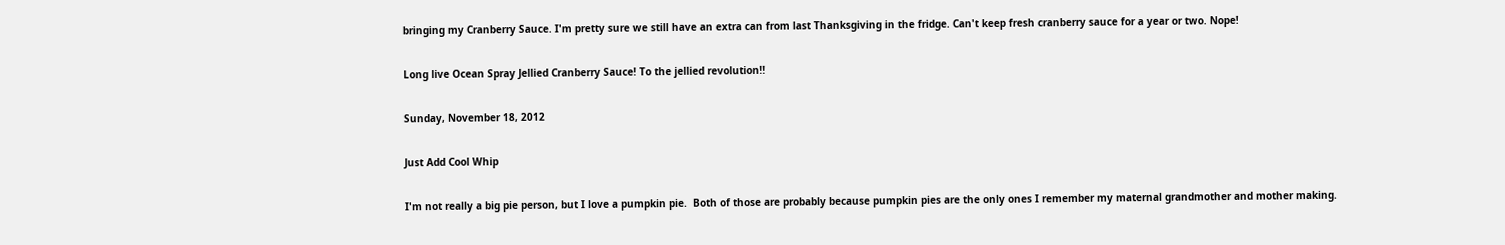bringing my Cranberry Sauce. I'm pretty sure we still have an extra can from last Thanksgiving in the fridge. Can't keep fresh cranberry sauce for a year or two. Nope!

Long live Ocean Spray Jellied Cranberry Sauce! To the jellied revolution!!

Sunday, November 18, 2012

Just Add Cool Whip

I'm not really a big pie person, but I love a pumpkin pie.  Both of those are probably because pumpkin pies are the only ones I remember my maternal grandmother and mother making.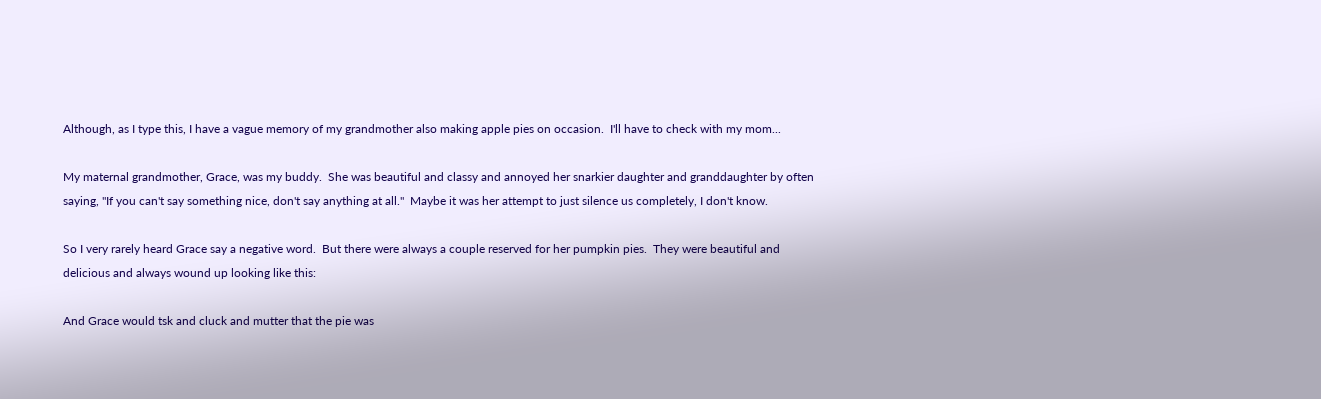Although, as I type this, I have a vague memory of my grandmother also making apple pies on occasion.  I'll have to check with my mom...

My maternal grandmother, Grace, was my buddy.  She was beautiful and classy and annoyed her snarkier daughter and granddaughter by often saying, "If you can't say something nice, don't say anything at all."  Maybe it was her attempt to just silence us completely, I don't know.

So I very rarely heard Grace say a negative word.  But there were always a couple reserved for her pumpkin pies.  They were beautiful and delicious and always wound up looking like this:

And Grace would tsk and cluck and mutter that the pie was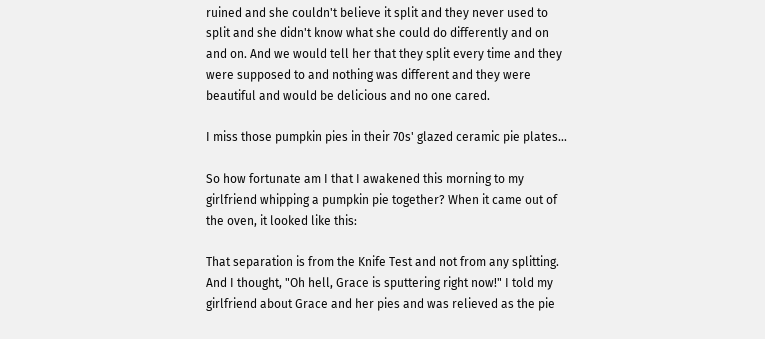ruined and she couldn't believe it split and they never used to split and she didn't know what she could do differently and on and on. And we would tell her that they split every time and they were supposed to and nothing was different and they were beautiful and would be delicious and no one cared.

I miss those pumpkin pies in their 70s' glazed ceramic pie plates...

So how fortunate am I that I awakened this morning to my girlfriend whipping a pumpkin pie together? When it came out of the oven, it looked like this:

That separation is from the Knife Test and not from any splitting. And I thought, "Oh hell, Grace is sputtering right now!" I told my girlfriend about Grace and her pies and was relieved as the pie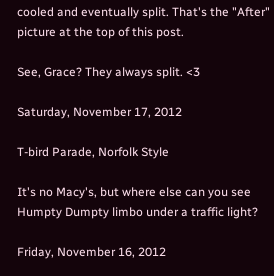cooled and eventually split. That's the "After" picture at the top of this post.

See, Grace? They always split. <3

Saturday, November 17, 2012

T-bird Parade, Norfolk Style

It's no Macy's, but where else can you see Humpty Dumpty limbo under a traffic light?

Friday, November 16, 2012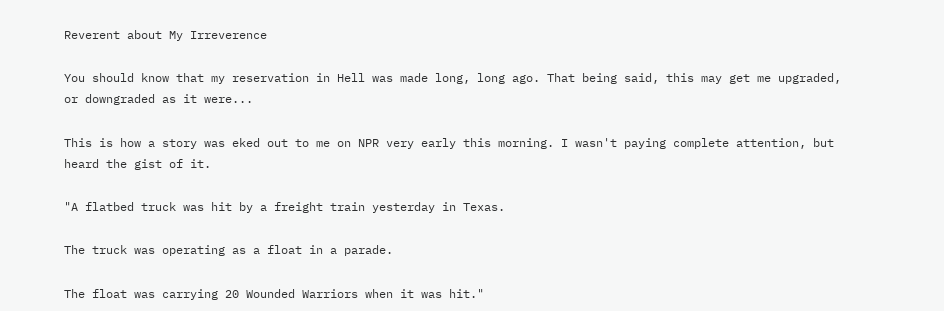Reverent about My Irreverence

You should know that my reservation in Hell was made long, long ago. That being said, this may get me upgraded, or downgraded as it were...

This is how a story was eked out to me on NPR very early this morning. I wasn't paying complete attention, but heard the gist of it.

"A flatbed truck was hit by a freight train yesterday in Texas.

The truck was operating as a float in a parade.

The float was carrying 20 Wounded Warriors when it was hit."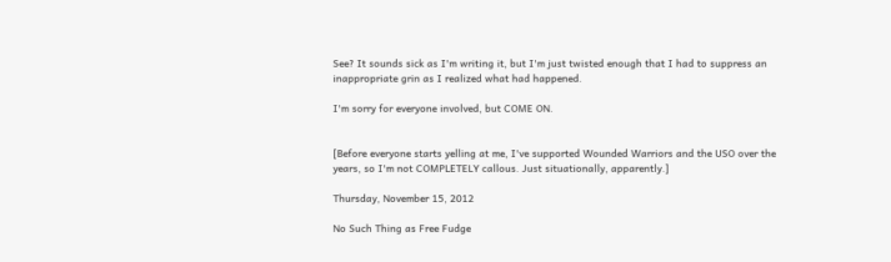See? It sounds sick as I'm writing it, but I'm just twisted enough that I had to suppress an inappropriate grin as I realized what had happened.

I'm sorry for everyone involved, but COME ON.


[Before everyone starts yelling at me, I've supported Wounded Warriors and the USO over the years, so I'm not COMPLETELY callous. Just situationally, apparently.]

Thursday, November 15, 2012

No Such Thing as Free Fudge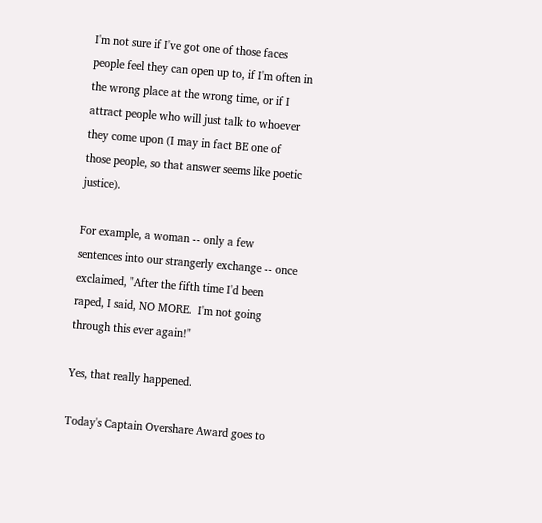I'm not sure if I've got one of those faces people feel they can open up to, if I'm often in the wrong place at the wrong time, or if I attract people who will just talk to whoever they come upon (I may in fact BE one of those people, so that answer seems like poetic justice).

For example, a woman -- only a few sentences into our strangerly exchange -- once exclaimed, "After the fifth time I'd been raped, I said, NO MORE.  I'm not going through this ever again!"

Yes, that really happened.

Today's Captain Overshare Award goes to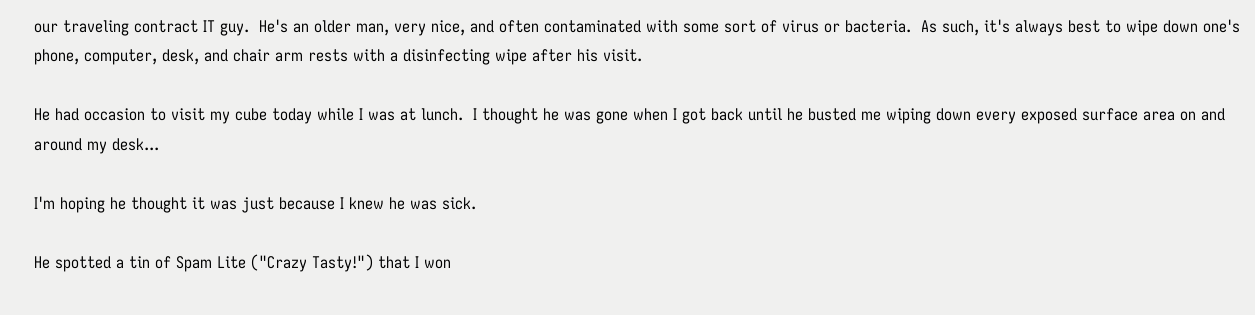our traveling contract IT guy.  He's an older man, very nice, and often contaminated with some sort of virus or bacteria.  As such, it's always best to wipe down one's phone, computer, desk, and chair arm rests with a disinfecting wipe after his visit.

He had occasion to visit my cube today while I was at lunch.  I thought he was gone when I got back until he busted me wiping down every exposed surface area on and around my desk...

I'm hoping he thought it was just because I knew he was sick.

He spotted a tin of Spam Lite ("Crazy Tasty!") that I won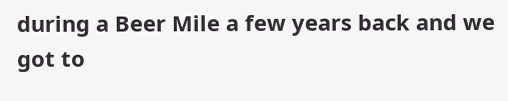during a Beer Mile a few years back and we got to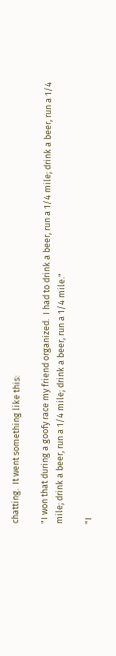chatting.  It went something like this:

"I won that during a goofy race my friend organized.  I had to drink a beer, run a 1/4 mile; drink a beer, run a 1/4 mile; drink a beer, run a 1/4 mile; drink a beer, run a 1/4 mile."

"I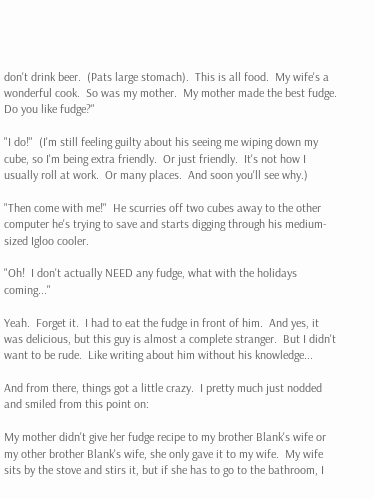don't drink beer.  (Pats large stomach).  This is all food.  My wife's a wonderful cook.  So was my mother.  My mother made the best fudge.  Do you like fudge?"

"I do!"  (I'm still feeling guilty about his seeing me wiping down my cube, so I'm being extra friendly.  Or just friendly.  It's not how I usually roll at work.  Or many places.  And soon you'll see why.)

"Then come with me!"  He scurries off two cubes away to the other computer he's trying to save and starts digging through his medium-sized Igloo cooler.

"Oh!  I don't actually NEED any fudge, what with the holidays coming..."

Yeah.  Forget it.  I had to eat the fudge in front of him.  And yes, it was delicious, but this guy is almost a complete stranger.  But I didn't want to be rude.  Like writing about him without his knowledge...

And from there, things got a little crazy.  I pretty much just nodded and smiled from this point on:

My mother didn't give her fudge recipe to my brother Blank's wife or my other brother Blank's wife, she only gave it to my wife.  My wife sits by the stove and stirs it, but if she has to go to the bathroom, I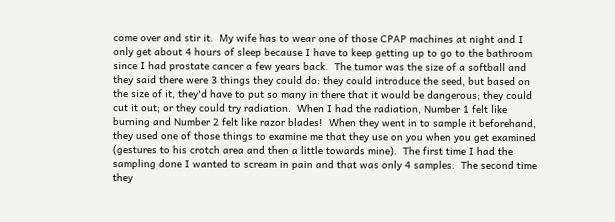come over and stir it.  My wife has to wear one of those CPAP machines at night and I only get about 4 hours of sleep because I have to keep getting up to go to the bathroom since I had prostate cancer a few years back.  The tumor was the size of a softball and they said there were 3 things they could do: they could introduce the seed, but based on the size of it, they'd have to put so many in there that it would be dangerous; they could cut it out; or they could try radiation.  When I had the radiation, Number 1 felt like burning and Number 2 felt like razor blades!  When they went in to sample it beforehand, they used one of those things to examine me that they use on you when you get examined (gestures to his crotch area and then a little towards mine).  The first time I had the sampling done I wanted to scream in pain and that was only 4 samples.  The second time they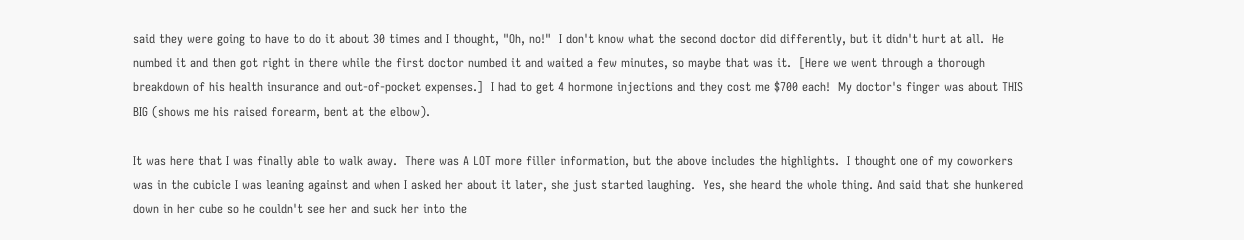said they were going to have to do it about 30 times and I thought, "Oh, no!"  I don't know what the second doctor did differently, but it didn't hurt at all.  He numbed it and then got right in there while the first doctor numbed it and waited a few minutes, so maybe that was it.  [Here we went through a thorough breakdown of his health insurance and out-of-pocket expenses.]  I had to get 4 hormone injections and they cost me $700 each!  My doctor's finger was about THIS BIG (shows me his raised forearm, bent at the elbow).

It was here that I was finally able to walk away.  There was A LOT more filler information, but the above includes the highlights.  I thought one of my coworkers was in the cubicle I was leaning against and when I asked her about it later, she just started laughing.  Yes, she heard the whole thing. And said that she hunkered down in her cube so he couldn't see her and suck her into the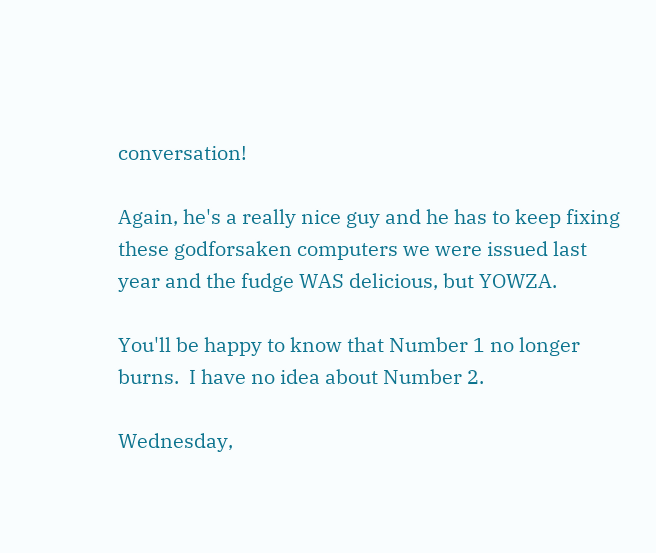conversation!

Again, he's a really nice guy and he has to keep fixing these godforsaken computers we were issued last year and the fudge WAS delicious, but YOWZA.

You'll be happy to know that Number 1 no longer burns.  I have no idea about Number 2.

Wednesday,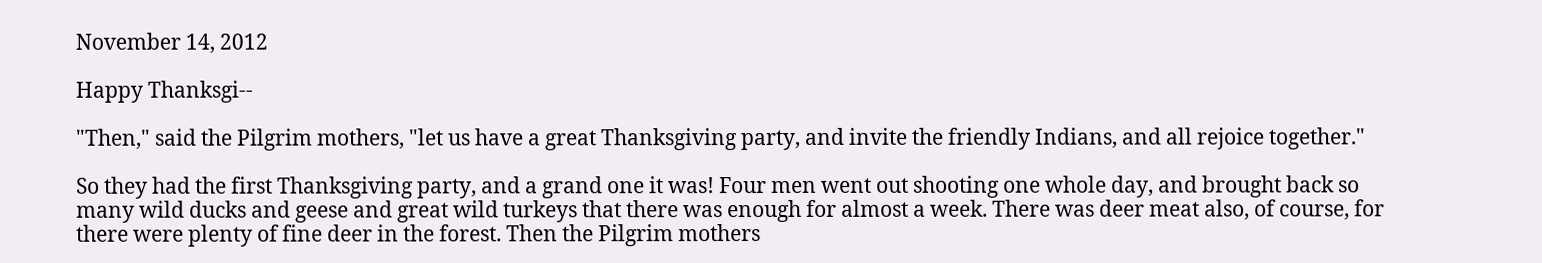November 14, 2012

Happy Thanksgi--

"Then," said the Pilgrim mothers, "let us have a great Thanksgiving party, and invite the friendly Indians, and all rejoice together."

So they had the first Thanksgiving party, and a grand one it was! Four men went out shooting one whole day, and brought back so many wild ducks and geese and great wild turkeys that there was enough for almost a week. There was deer meat also, of course, for there were plenty of fine deer in the forest. Then the Pilgrim mothers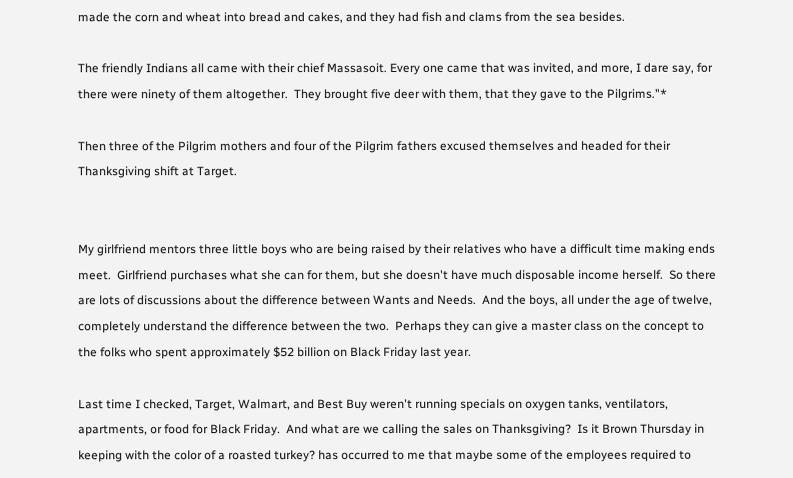made the corn and wheat into bread and cakes, and they had fish and clams from the sea besides.

The friendly Indians all came with their chief Massasoit. Every one came that was invited, and more, I dare say, for there were ninety of them altogether.  They brought five deer with them, that they gave to the Pilgrims."*

Then three of the Pilgrim mothers and four of the Pilgrim fathers excused themselves and headed for their Thanksgiving shift at Target.


My girlfriend mentors three little boys who are being raised by their relatives who have a difficult time making ends meet.  Girlfriend purchases what she can for them, but she doesn't have much disposable income herself.  So there are lots of discussions about the difference between Wants and Needs.  And the boys, all under the age of twelve, completely understand the difference between the two.  Perhaps they can give a master class on the concept to the folks who spent approximately $52 billion on Black Friday last year.

Last time I checked, Target, Walmart, and Best Buy weren't running specials on oxygen tanks, ventilators, apartments, or food for Black Friday.  And what are we calling the sales on Thanksgiving?  Is it Brown Thursday in keeping with the color of a roasted turkey? has occurred to me that maybe some of the employees required to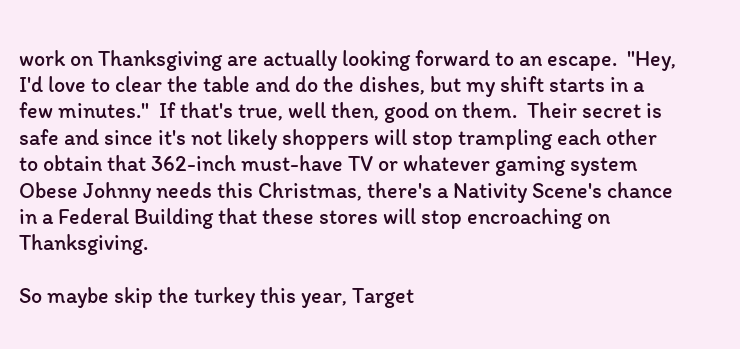work on Thanksgiving are actually looking forward to an escape.  "Hey, I'd love to clear the table and do the dishes, but my shift starts in a few minutes."  If that's true, well then, good on them.  Their secret is safe and since it's not likely shoppers will stop trampling each other to obtain that 362-inch must-have TV or whatever gaming system Obese Johnny needs this Christmas, there's a Nativity Scene's chance in a Federal Building that these stores will stop encroaching on Thanksgiving.

So maybe skip the turkey this year, Target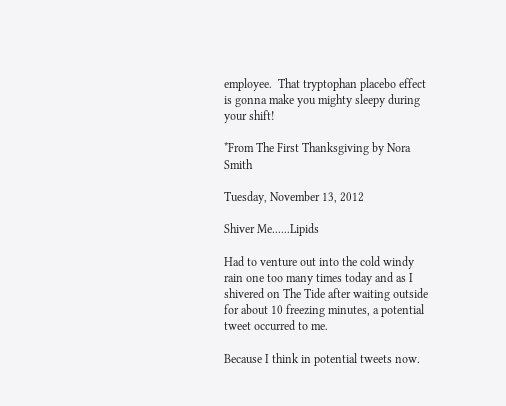employee.  That tryptophan placebo effect is gonna make you mighty sleepy during your shift!

*From The First Thanksgiving by Nora Smith

Tuesday, November 13, 2012

Shiver Me......Lipids

Had to venture out into the cold windy rain one too many times today and as I shivered on The Tide after waiting outside for about 10 freezing minutes, a potential tweet occurred to me.

Because I think in potential tweets now.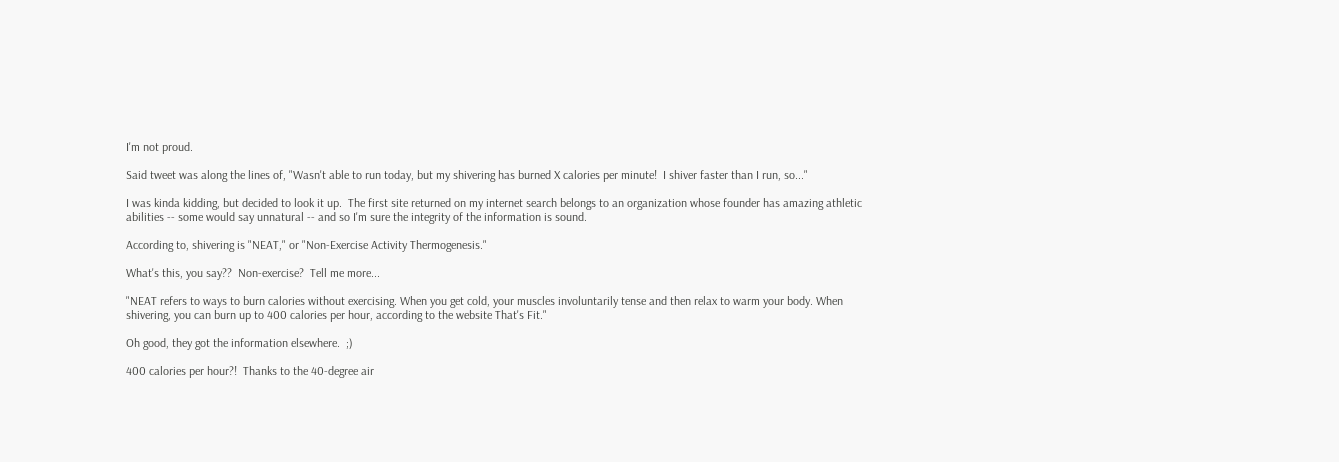I'm not proud.

Said tweet was along the lines of, "Wasn't able to run today, but my shivering has burned X calories per minute!  I shiver faster than I run, so..."

I was kinda kidding, but decided to look it up.  The first site returned on my internet search belongs to an organization whose founder has amazing athletic abilities -- some would say unnatural -- and so I'm sure the integrity of the information is sound.

According to, shivering is "NEAT," or "Non-Exercise Activity Thermogenesis."

What's this, you say??  Non-exercise?  Tell me more...

"NEAT refers to ways to burn calories without exercising. When you get cold, your muscles involuntarily tense and then relax to warm your body. When shivering, you can burn up to 400 calories per hour, according to the website That's Fit."

Oh good, they got the information elsewhere.  ;)

400 calories per hour?!  Thanks to the 40-degree air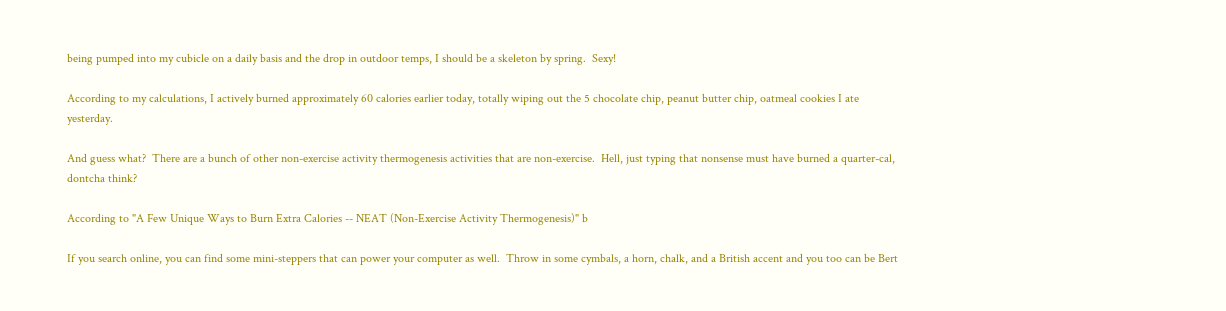being pumped into my cubicle on a daily basis and the drop in outdoor temps, I should be a skeleton by spring.  Sexy!

According to my calculations, I actively burned approximately 60 calories earlier today, totally wiping out the 5 chocolate chip, peanut butter chip, oatmeal cookies I ate yesterday.

And guess what?  There are a bunch of other non-exercise activity thermogenesis activities that are non-exercise.  Hell, just typing that nonsense must have burned a quarter-cal, dontcha think?

According to "A Few Unique Ways to Burn Extra Calories -- NEAT (Non-Exercise Activity Thermogenesis)" b

If you search online, you can find some mini-steppers that can power your computer as well.  Throw in some cymbals, a horn, chalk, and a British accent and you too can be Bert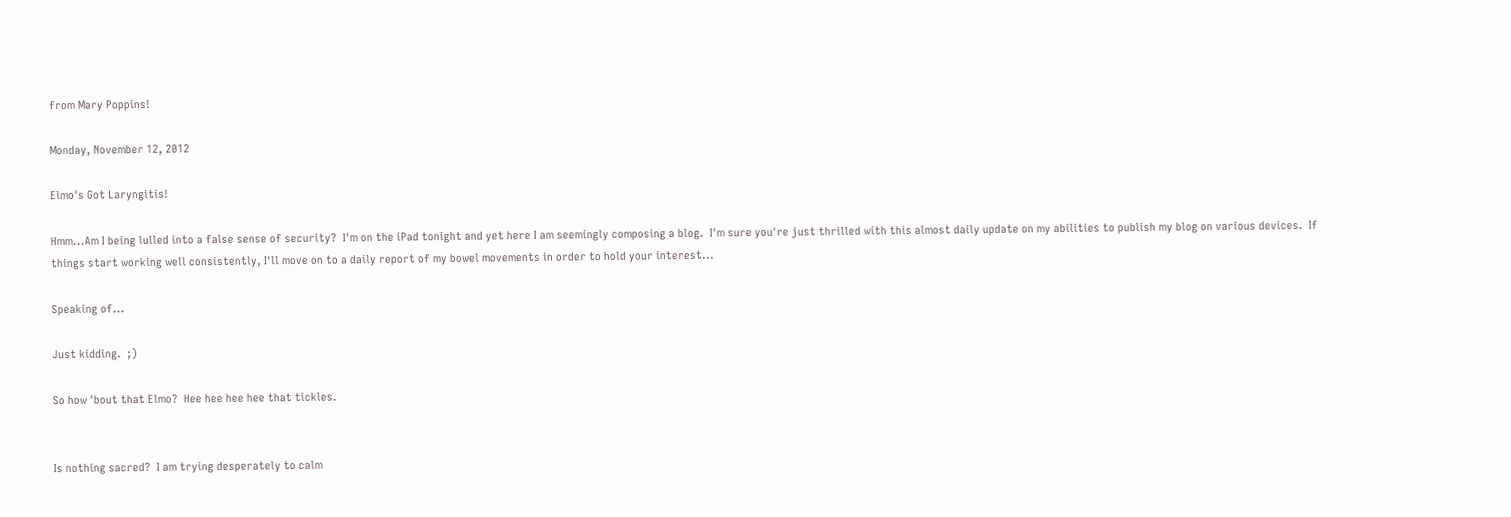from Mary Poppins!

Monday, November 12, 2012

Elmo's Got Laryngitis!

Hmm...Am I being lulled into a false sense of security?  I'm on the iPad tonight and yet here I am seemingly composing a blog.  I'm sure you're just thrilled with this almost daily update on my abilities to publish my blog on various devices.  If things start working well consistently, I'll move on to a daily report of my bowel movements in order to hold your interest...

Speaking of...

Just kidding.  ;)

So how 'bout that Elmo?  Hee hee hee hee that tickles.


Is nothing sacred?  I am trying desperately to calm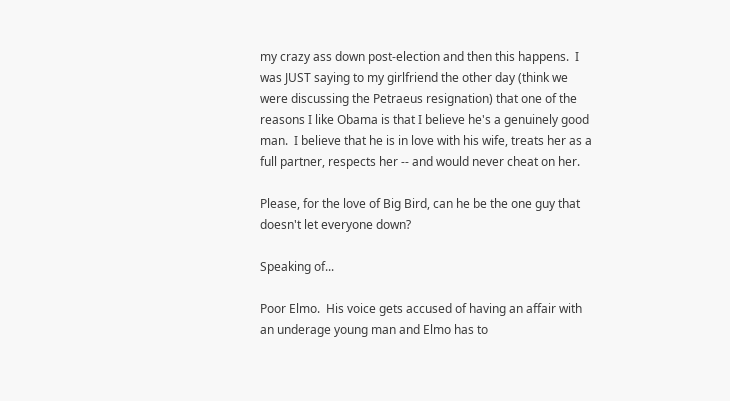my crazy ass down post-election and then this happens.  I was JUST saying to my girlfriend the other day (think we were discussing the Petraeus resignation) that one of the reasons I like Obama is that I believe he's a genuinely good man.  I believe that he is in love with his wife, treats her as a full partner, respects her -- and would never cheat on her.

Please, for the love of Big Bird, can he be the one guy that doesn't let everyone down?

Speaking of...

Poor Elmo.  His voice gets accused of having an affair with an underage young man and Elmo has to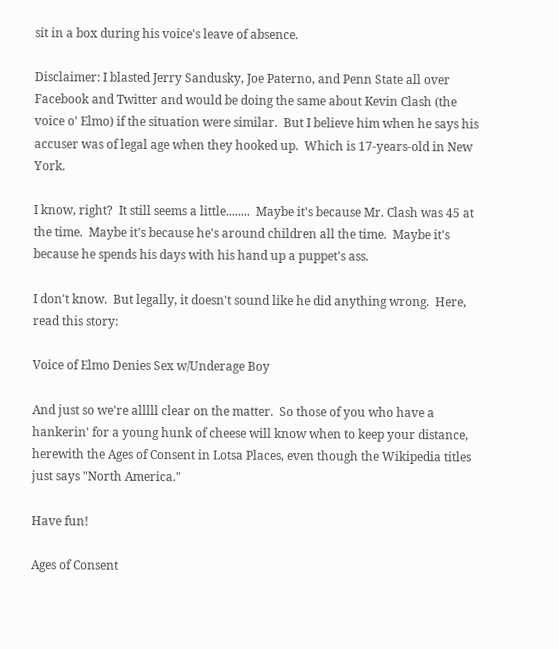sit in a box during his voice's leave of absence.

Disclaimer: I blasted Jerry Sandusky, Joe Paterno, and Penn State all over Facebook and Twitter and would be doing the same about Kevin Clash (the voice o' Elmo) if the situation were similar.  But I believe him when he says his accuser was of legal age when they hooked up.  Which is 17-years-old in New York.

I know, right?  It still seems a little........  Maybe it's because Mr. Clash was 45 at the time.  Maybe it's because he's around children all the time.  Maybe it's because he spends his days with his hand up a puppet's ass.

I don't know.  But legally, it doesn't sound like he did anything wrong.  Here, read this story:

Voice of Elmo Denies Sex w/Underage Boy

And just so we're alllll clear on the matter.  So those of you who have a hankerin' for a young hunk of cheese will know when to keep your distance, herewith the Ages of Consent in Lotsa Places, even though the Wikipedia titles just says "North America."

Have fun!

Ages of Consent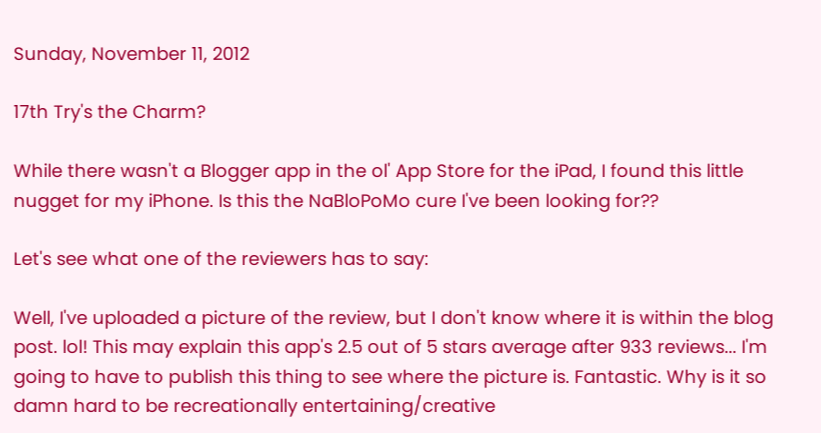Sunday, November 11, 2012

17th Try's the Charm?

While there wasn't a Blogger app in the ol' App Store for the iPad, I found this little nugget for my iPhone. Is this the NaBloPoMo cure I've been looking for??

Let's see what one of the reviewers has to say:

Well, I've uploaded a picture of the review, but I don't know where it is within the blog post. lol! This may explain this app's 2.5 out of 5 stars average after 933 reviews... I'm going to have to publish this thing to see where the picture is. Fantastic. Why is it so damn hard to be recreationally entertaining/creative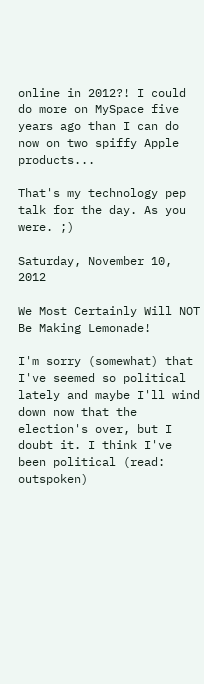online in 2012?! I could do more on MySpace five years ago than I can do now on two spiffy Apple products...

That's my technology pep talk for the day. As you were. ;)

Saturday, November 10, 2012

We Most Certainly Will NOT Be Making Lemonade!

I'm sorry (somewhat) that I've seemed so political lately and maybe I'll wind down now that the election's over, but I doubt it. I think I've been political (read: outspoken)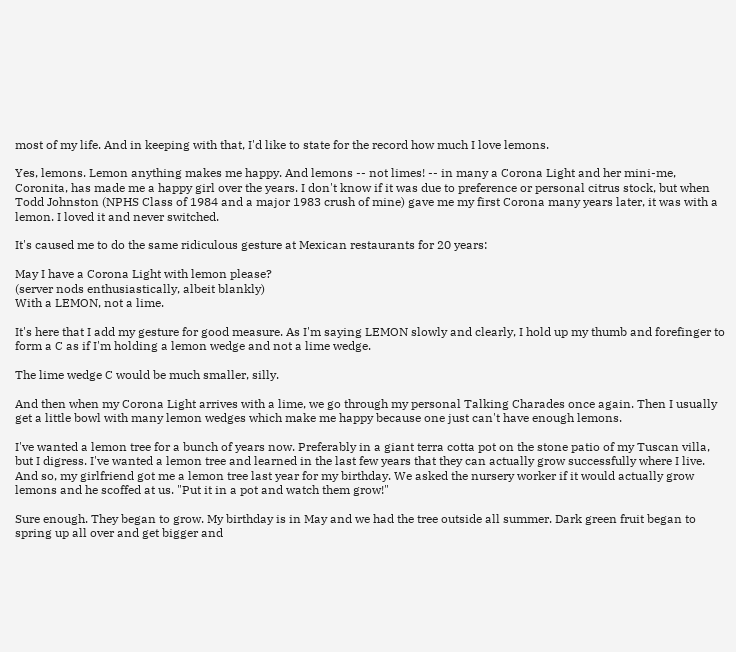most of my life. And in keeping with that, I'd like to state for the record how much I love lemons.

Yes, lemons. Lemon anything makes me happy. And lemons -- not limes! -- in many a Corona Light and her mini-me, Coronita, has made me a happy girl over the years. I don't know if it was due to preference or personal citrus stock, but when Todd Johnston (NPHS Class of 1984 and a major 1983 crush of mine) gave me my first Corona many years later, it was with a lemon. I loved it and never switched.

It's caused me to do the same ridiculous gesture at Mexican restaurants for 20 years:

May I have a Corona Light with lemon please?
(server nods enthusiastically, albeit blankly)
With a LEMON, not a lime.

It's here that I add my gesture for good measure. As I'm saying LEMON slowly and clearly, I hold up my thumb and forefinger to form a C as if I'm holding a lemon wedge and not a lime wedge.

The lime wedge C would be much smaller, silly.

And then when my Corona Light arrives with a lime, we go through my personal Talking Charades once again. Then I usually get a little bowl with many lemon wedges which make me happy because one just can't have enough lemons.

I've wanted a lemon tree for a bunch of years now. Preferably in a giant terra cotta pot on the stone patio of my Tuscan villa, but I digress. I've wanted a lemon tree and learned in the last few years that they can actually grow successfully where I live. And so, my girlfriend got me a lemon tree last year for my birthday. We asked the nursery worker if it would actually grow lemons and he scoffed at us. "Put it in a pot and watch them grow!"

Sure enough. They began to grow. My birthday is in May and we had the tree outside all summer. Dark green fruit began to spring up all over and get bigger and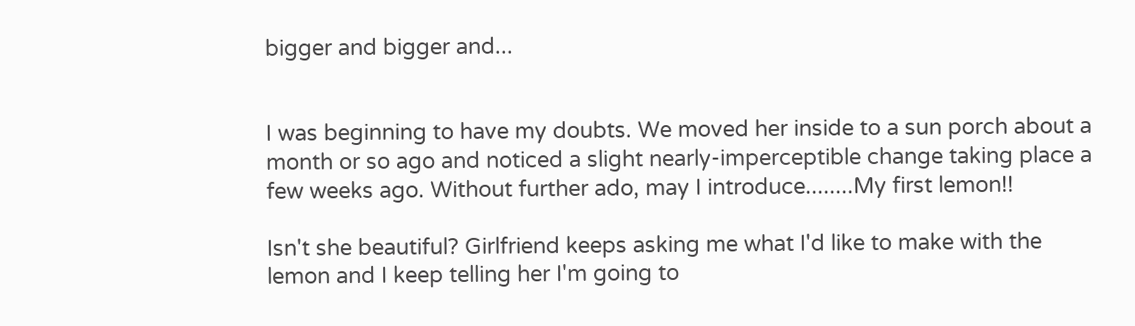bigger and bigger and...


I was beginning to have my doubts. We moved her inside to a sun porch about a month or so ago and noticed a slight nearly-imperceptible change taking place a few weeks ago. Without further ado, may I introduce........My first lemon!!

Isn't she beautiful? Girlfriend keeps asking me what I'd like to make with the lemon and I keep telling her I'm going to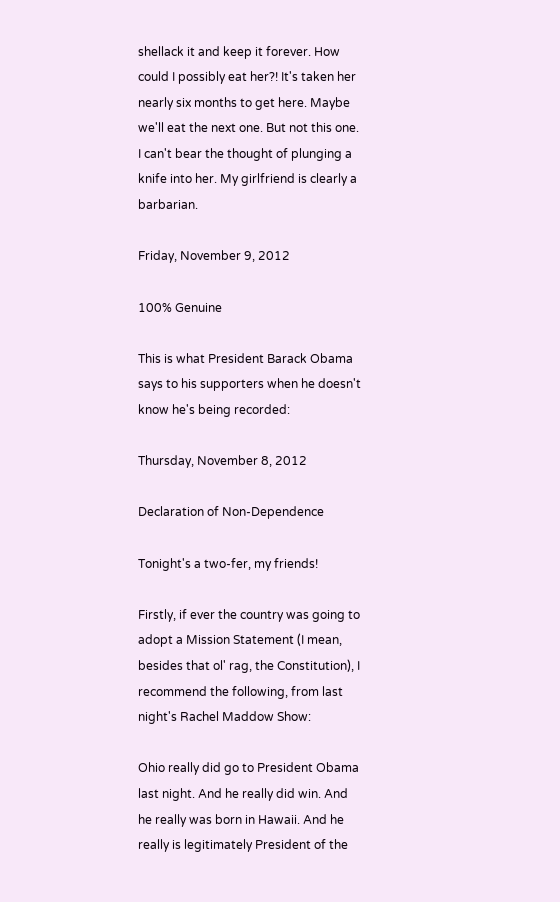shellack it and keep it forever. How could I possibly eat her?! It's taken her nearly six months to get here. Maybe we'll eat the next one. But not this one. I can't bear the thought of plunging a knife into her. My girlfriend is clearly a barbarian.

Friday, November 9, 2012

100% Genuine

This is what President Barack Obama says to his supporters when he doesn't know he's being recorded:

Thursday, November 8, 2012

Declaration of Non-Dependence

Tonight's a two-fer, my friends!

Firstly, if ever the country was going to adopt a Mission Statement (I mean, besides that ol' rag, the Constitution), I recommend the following, from last night's Rachel Maddow Show:

Ohio really did go to President Obama last night. And he really did win. And he really was born in Hawaii. And he really is legitimately President of the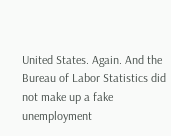United States. Again. And the Bureau of Labor Statistics did not make up a fake unemployment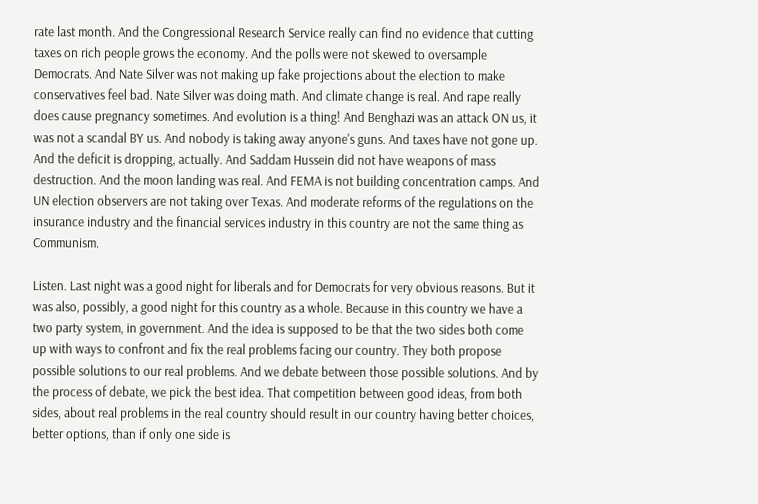rate last month. And the Congressional Research Service really can find no evidence that cutting taxes on rich people grows the economy. And the polls were not skewed to oversample Democrats. And Nate Silver was not making up fake projections about the election to make conservatives feel bad. Nate Silver was doing math. And climate change is real. And rape really does cause pregnancy sometimes. And evolution is a thing! And Benghazi was an attack ON us, it was not a scandal BY us. And nobody is taking away anyone's guns. And taxes have not gone up. And the deficit is dropping, actually. And Saddam Hussein did not have weapons of mass destruction. And the moon landing was real. And FEMA is not building concentration camps. And UN election observers are not taking over Texas. And moderate reforms of the regulations on the insurance industry and the financial services industry in this country are not the same thing as Communism.

Listen. Last night was a good night for liberals and for Democrats for very obvious reasons. But it was also, possibly, a good night for this country as a whole. Because in this country we have a two party system, in government. And the idea is supposed to be that the two sides both come up with ways to confront and fix the real problems facing our country. They both propose possible solutions to our real problems. And we debate between those possible solutions. And by the process of debate, we pick the best idea. That competition between good ideas, from both sides, about real problems in the real country should result in our country having better choices, better options, than if only one side is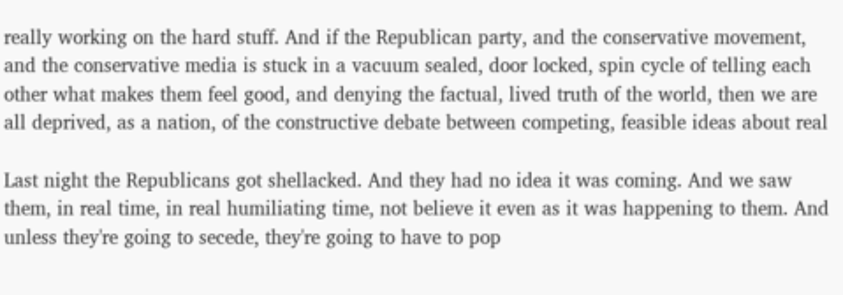really working on the hard stuff. And if the Republican party, and the conservative movement, and the conservative media is stuck in a vacuum sealed, door locked, spin cycle of telling each other what makes them feel good, and denying the factual, lived truth of the world, then we are all deprived, as a nation, of the constructive debate between competing, feasible ideas about real

Last night the Republicans got shellacked. And they had no idea it was coming. And we saw them, in real time, in real humiliating time, not believe it even as it was happening to them. And unless they're going to secede, they're going to have to pop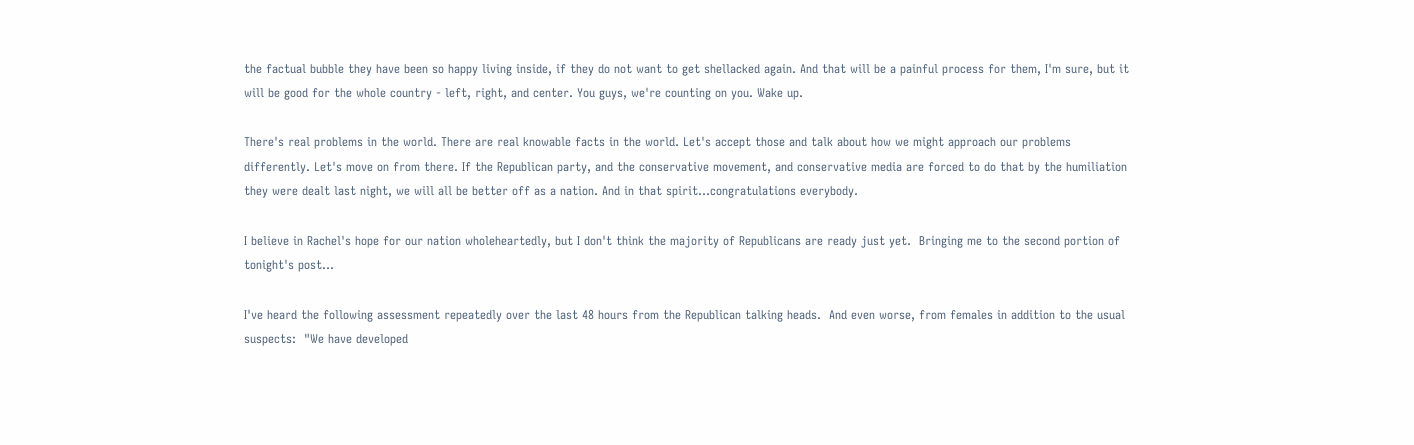the factual bubble they have been so happy living inside, if they do not want to get shellacked again. And that will be a painful process for them, I'm sure, but it will be good for the whole country - left, right, and center. You guys, we're counting on you. Wake up.

There's real problems in the world. There are real knowable facts in the world. Let's accept those and talk about how we might approach our problems differently. Let's move on from there. If the Republican party, and the conservative movement, and conservative media are forced to do that by the humiliation they were dealt last night, we will all be better off as a nation. And in that spirit...congratulations everybody.

I believe in Rachel's hope for our nation wholeheartedly, but I don't think the majority of Republicans are ready just yet.  Bringing me to the second portion of tonight's post...

I've heard the following assessment repeatedly over the last 48 hours from the Republican talking heads.  And even worse, from females in addition to the usual suspects:  "We have developed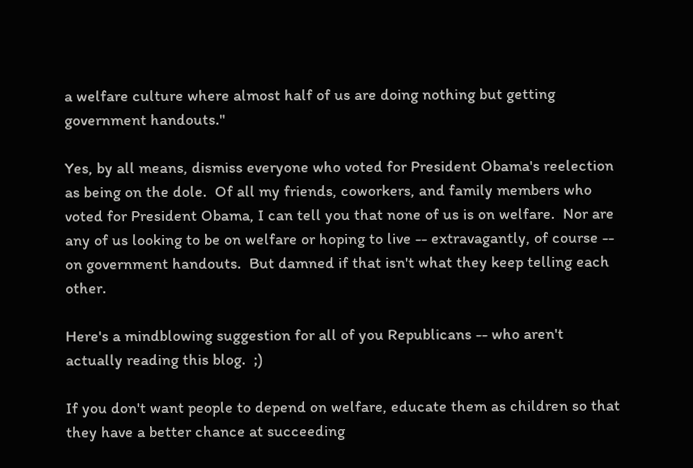a welfare culture where almost half of us are doing nothing but getting government handouts."

Yes, by all means, dismiss everyone who voted for President Obama's reelection as being on the dole.  Of all my friends, coworkers, and family members who voted for President Obama, I can tell you that none of us is on welfare.  Nor are any of us looking to be on welfare or hoping to live -- extravagantly, of course -- on government handouts.  But damned if that isn't what they keep telling each other.

Here's a mindblowing suggestion for all of you Republicans -- who aren't actually reading this blog.  ;)

If you don't want people to depend on welfare, educate them as children so that they have a better chance at succeeding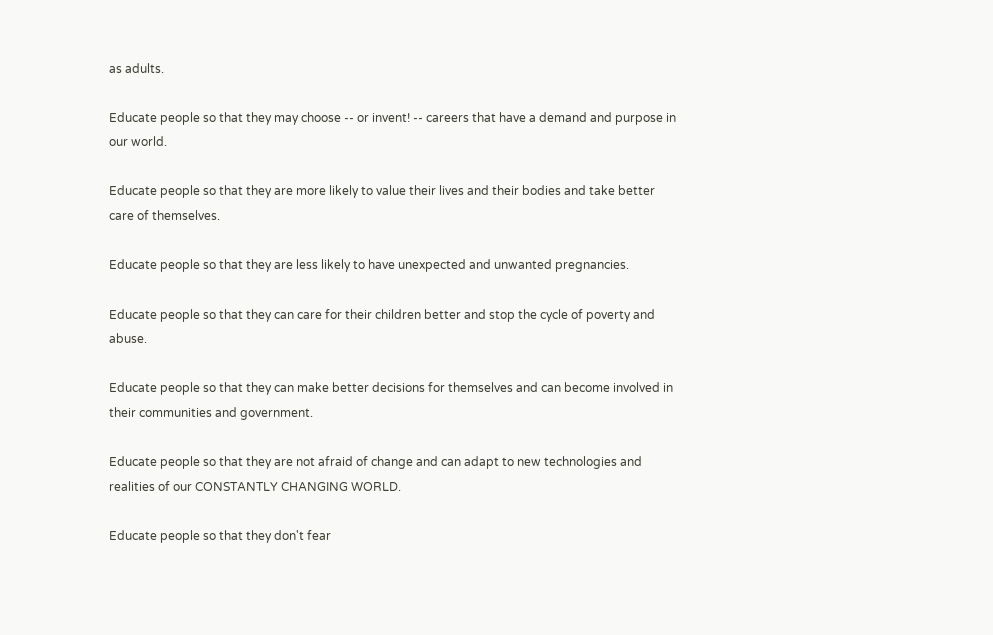as adults.

Educate people so that they may choose -- or invent! -- careers that have a demand and purpose in our world.

Educate people so that they are more likely to value their lives and their bodies and take better care of themselves.

Educate people so that they are less likely to have unexpected and unwanted pregnancies.

Educate people so that they can care for their children better and stop the cycle of poverty and abuse.

Educate people so that they can make better decisions for themselves and can become involved in their communities and government.

Educate people so that they are not afraid of change and can adapt to new technologies and realities of our CONSTANTLY CHANGING WORLD.

Educate people so that they don't fear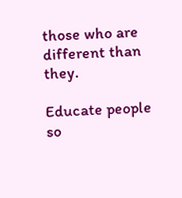those who are different than they.

Educate people so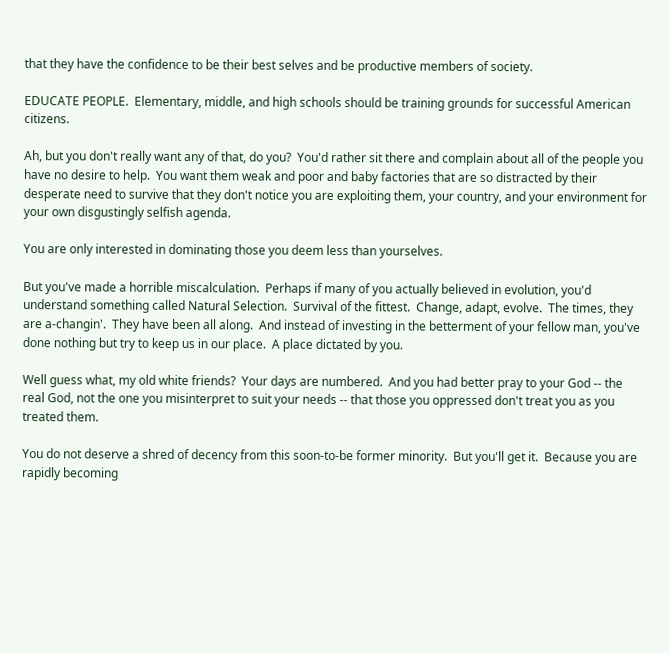that they have the confidence to be their best selves and be productive members of society.

EDUCATE PEOPLE.  Elementary, middle, and high schools should be training grounds for successful American citizens.

Ah, but you don't really want any of that, do you?  You'd rather sit there and complain about all of the people you have no desire to help.  You want them weak and poor and baby factories that are so distracted by their desperate need to survive that they don't notice you are exploiting them, your country, and your environment for your own disgustingly selfish agenda.

You are only interested in dominating those you deem less than yourselves.

But you've made a horrible miscalculation.  Perhaps if many of you actually believed in evolution, you'd understand something called Natural Selection.  Survival of the fittest.  Change, adapt, evolve.  The times, they are a-changin'.  They have been all along.  And instead of investing in the betterment of your fellow man, you've done nothing but try to keep us in our place.  A place dictated by you.

Well guess what, my old white friends?  Your days are numbered.  And you had better pray to your God -- the real God, not the one you misinterpret to suit your needs -- that those you oppressed don't treat you as you treated them.

You do not deserve a shred of decency from this soon-to-be former minority.  But you'll get it.  Because you are rapidly becoming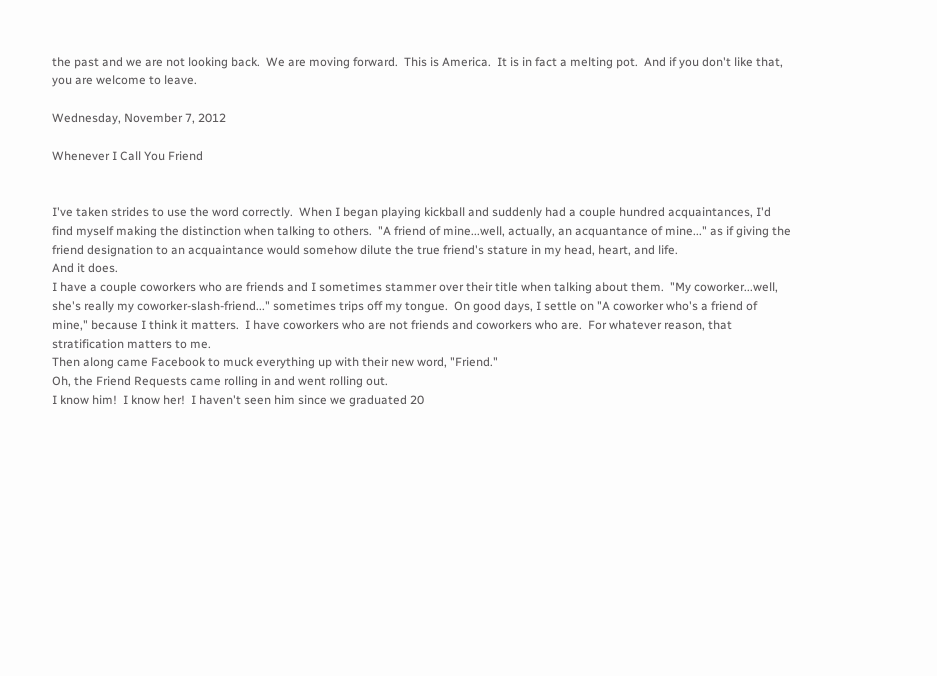the past and we are not looking back.  We are moving forward.  This is America.  It is in fact a melting pot.  And if you don't like that, you are welcome to leave.

Wednesday, November 7, 2012

Whenever I Call You Friend


I've taken strides to use the word correctly.  When I began playing kickball and suddenly had a couple hundred acquaintances, I'd find myself making the distinction when talking to others.  "A friend of mine...well, actually, an acquantance of mine..." as if giving the friend designation to an acquaintance would somehow dilute the true friend's stature in my head, heart, and life.
And it does.
I have a couple coworkers who are friends and I sometimes stammer over their title when talking about them.  "My coworker...well, she's really my coworker-slash-friend..." sometimes trips off my tongue.  On good days, I settle on "A coworker who's a friend of mine," because I think it matters.  I have coworkers who are not friends and coworkers who are.  For whatever reason, that stratification matters to me.
Then along came Facebook to muck everything up with their new word, "Friend."
Oh, the Friend Requests came rolling in and went rolling out.
I know him!  I know her!  I haven't seen him since we graduated 20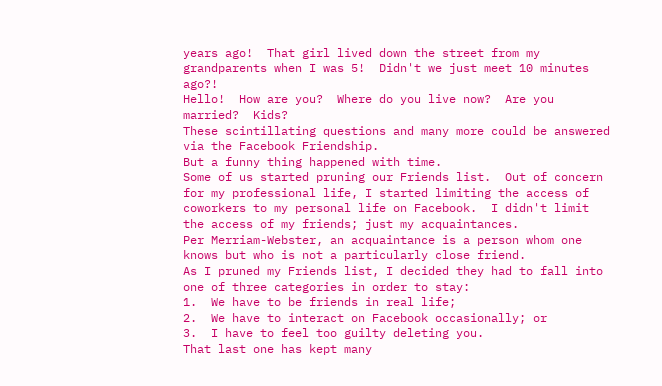years ago!  That girl lived down the street from my grandparents when I was 5!  Didn't we just meet 10 minutes ago?!
Hello!  How are you?  Where do you live now?  Are you married?  Kids?
These scintillating questions and many more could be answered via the Facebook Friendship.
But a funny thing happened with time.
Some of us started pruning our Friends list.  Out of concern for my professional life, I started limiting the access of coworkers to my personal life on Facebook.  I didn't limit the access of my friends; just my acquaintances.
Per Merriam-Webster, an acquaintance is a person whom one knows but who is not a particularly close friend.
As I pruned my Friends list, I decided they had to fall into one of three categories in order to stay:
1.  We have to be friends in real life;
2.  We have to interact on Facebook occasionally; or
3.  I have to feel too guilty deleting you.
That last one has kept many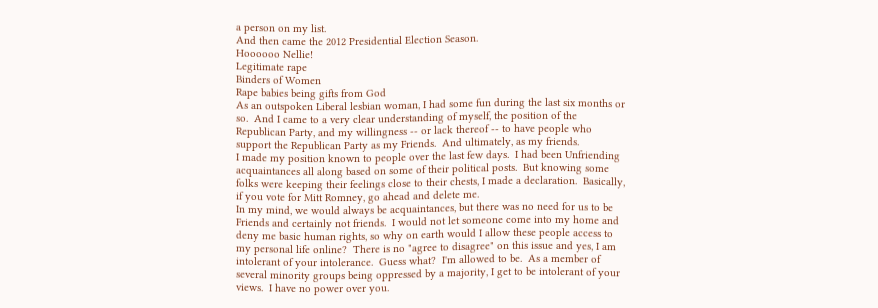a person on my list.
And then came the 2012 Presidential Election Season.
Hoooooo Nellie!
Legitimate rape
Binders of Women
Rape babies being gifts from God
As an outspoken Liberal lesbian woman, I had some fun during the last six months or so.  And I came to a very clear understanding of myself, the position of the Republican Party, and my willingness -- or lack thereof -- to have people who support the Republican Party as my Friends.  And ultimately, as my friends.
I made my position known to people over the last few days.  I had been Unfriending acquaintances all along based on some of their political posts.  But knowing some folks were keeping their feelings close to their chests, I made a declaration.  Basically, if you vote for Mitt Romney, go ahead and delete me.
In my mind, we would always be acquaintances, but there was no need for us to be Friends and certainly not friends.  I would not let someone come into my home and deny me basic human rights, so why on earth would I allow these people access to my personal life online?  There is no "agree to disagree" on this issue and yes, I am intolerant of your intolerance.  Guess what?  I'm allowed to be.  As a member of several minority groups being oppressed by a majority, I get to be intolerant of your views.  I have no power over you.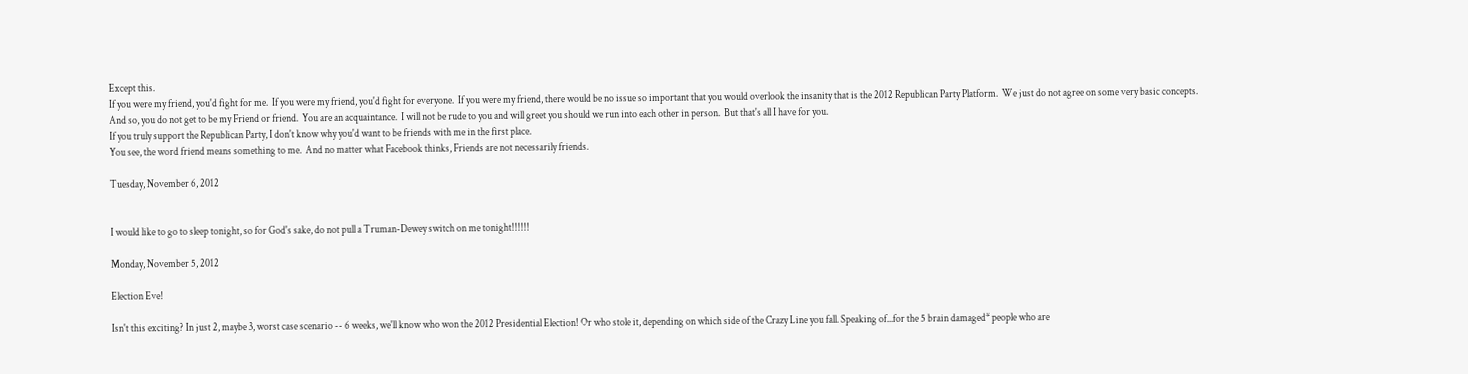Except this.
If you were my friend, you'd fight for me.  If you were my friend, you'd fight for everyone.  If you were my friend, there would be no issue so important that you would overlook the insanity that is the 2012 Republican Party Platform.  We just do not agree on some very basic concepts.
And so, you do not get to be my Friend or friend.  You are an acquaintance.  I will not be rude to you and will greet you should we run into each other in person.  But that's all I have for you.
If you truly support the Republican Party, I don't know why you'd want to be friends with me in the first place.
You see, the word friend means something to me.  And no matter what Facebook thinks, Friends are not necessarily friends.

Tuesday, November 6, 2012


I would like to go to sleep tonight, so for God's sake, do not pull a Truman-Dewey switch on me tonight!!!!!!

Monday, November 5, 2012

Election Eve!

Isn't this exciting? In just 2, maybe 3, worst case scenario -- 6 weeks, we'll know who won the 2012 Presidential Election! Or who stole it, depending on which side of the Crazy Line you fall. Speaking of...for the 5 brain damaged* people who are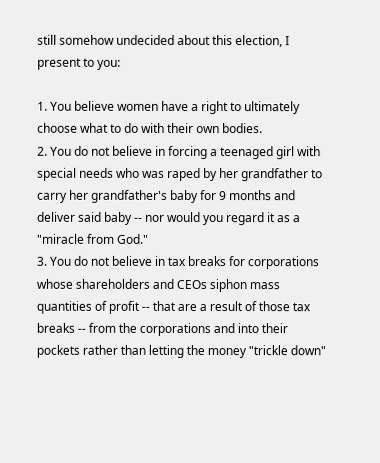still somehow undecided about this election, I present to you:

1. You believe women have a right to ultimately choose what to do with their own bodies.
2. You do not believe in forcing a teenaged girl with special needs who was raped by her grandfather to carry her grandfather's baby for 9 months and deliver said baby -- nor would you regard it as a "miracle from God."
3. You do not believe in tax breaks for corporations whose shareholders and CEOs siphon mass quantities of profit -- that are a result of those tax breaks -- from the corporations and into their pockets rather than letting the money "trickle down"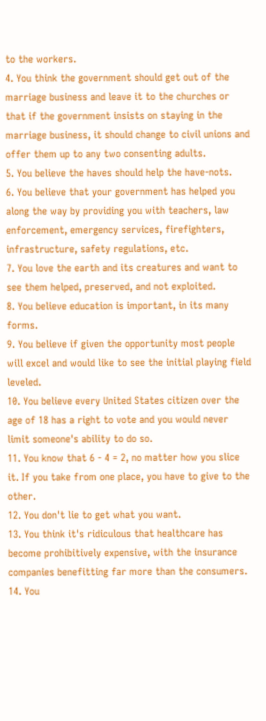to the workers.
4. You think the government should get out of the marriage business and leave it to the churches or that if the government insists on staying in the marriage business, it should change to civil unions and offer them up to any two consenting adults.
5. You believe the haves should help the have-nots.
6. You believe that your government has helped you along the way by providing you with teachers, law enforcement, emergency services, firefighters, infrastructure, safety regulations, etc.
7. You love the earth and its creatures and want to see them helped, preserved, and not exploited.
8. You believe education is important, in its many forms.
9. You believe if given the opportunity most people will excel and would like to see the initial playing field leveled.
10. You believe every United States citizen over the age of 18 has a right to vote and you would never limit someone's ability to do so.
11. You know that 6 - 4 = 2, no matter how you slice it. If you take from one place, you have to give to the other.
12. You don't lie to get what you want.
13. You think it's ridiculous that healthcare has become prohibitively expensive, with the insurance companies benefitting far more than the consumers.
14. You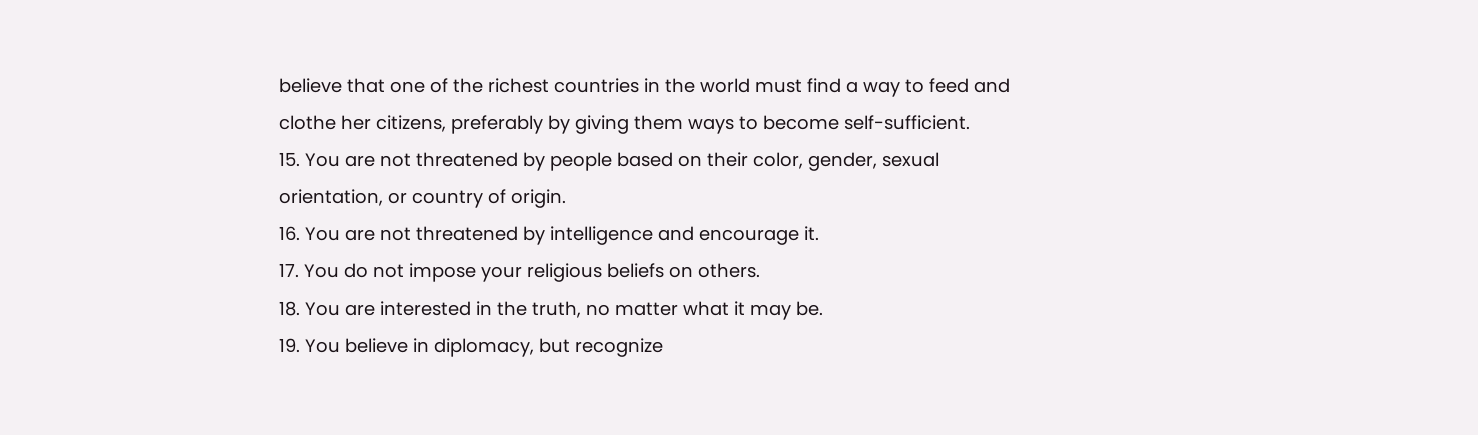believe that one of the richest countries in the world must find a way to feed and clothe her citizens, preferably by giving them ways to become self-sufficient.
15. You are not threatened by people based on their color, gender, sexual orientation, or country of origin.
16. You are not threatened by intelligence and encourage it.
17. You do not impose your religious beliefs on others.
18. You are interested in the truth, no matter what it may be.
19. You believe in diplomacy, but recognize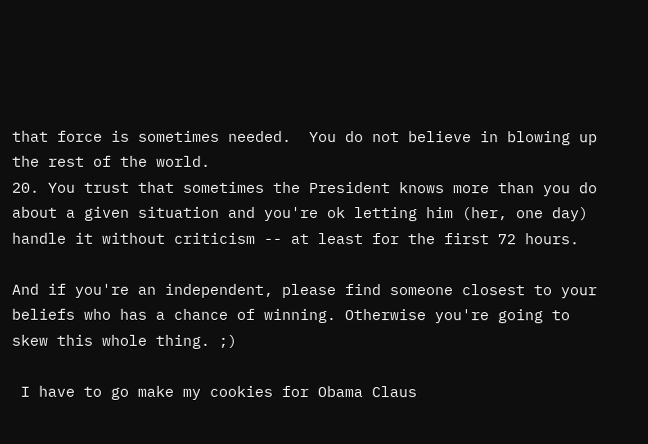that force is sometimes needed.  You do not believe in blowing up the rest of the world.
20. You trust that sometimes the President knows more than you do about a given situation and you're ok letting him (her, one day) handle it without criticism -- at least for the first 72 hours.

And if you're an independent, please find someone closest to your beliefs who has a chance of winning. Otherwise you're going to skew this whole thing. ;)

 I have to go make my cookies for Obama Claus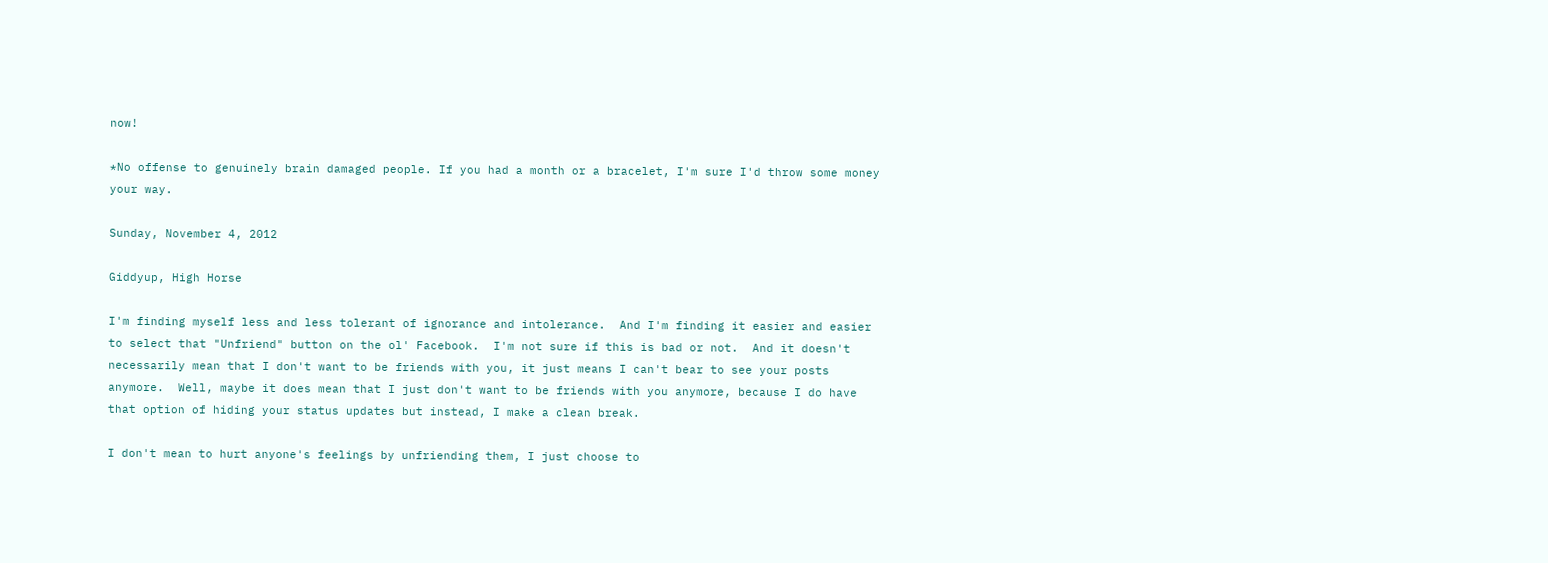now!

*No offense to genuinely brain damaged people. If you had a month or a bracelet, I'm sure I'd throw some money your way.

Sunday, November 4, 2012

Giddyup, High Horse

I'm finding myself less and less tolerant of ignorance and intolerance.  And I'm finding it easier and easier to select that "Unfriend" button on the ol' Facebook.  I'm not sure if this is bad or not.  And it doesn't necessarily mean that I don't want to be friends with you, it just means I can't bear to see your posts anymore.  Well, maybe it does mean that I just don't want to be friends with you anymore, because I do have that option of hiding your status updates but instead, I make a clean break.

I don't mean to hurt anyone's feelings by unfriending them, I just choose to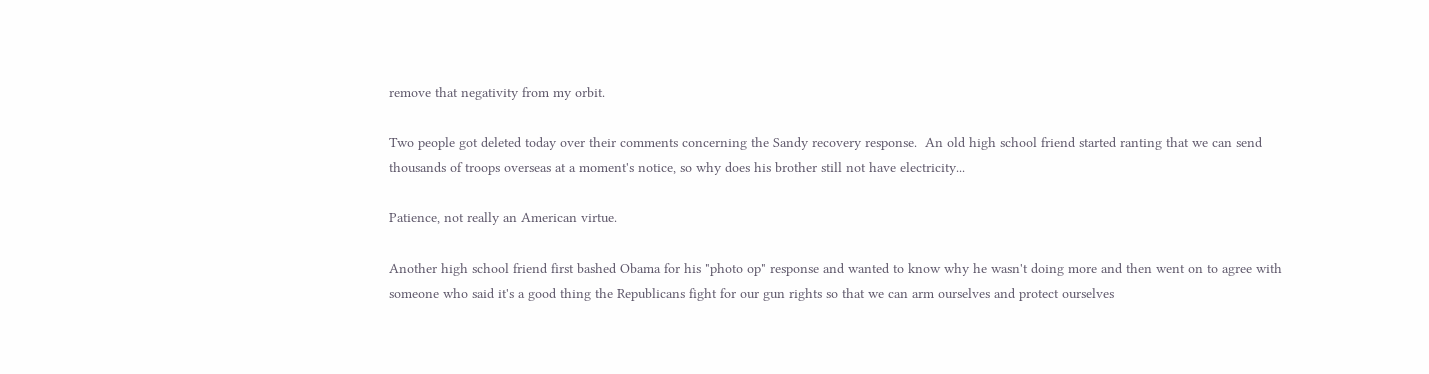remove that negativity from my orbit.

Two people got deleted today over their comments concerning the Sandy recovery response.  An old high school friend started ranting that we can send thousands of troops overseas at a moment's notice, so why does his brother still not have electricity...

Patience, not really an American virtue.

Another high school friend first bashed Obama for his "photo op" response and wanted to know why he wasn't doing more and then went on to agree with someone who said it's a good thing the Republicans fight for our gun rights so that we can arm ourselves and protect ourselves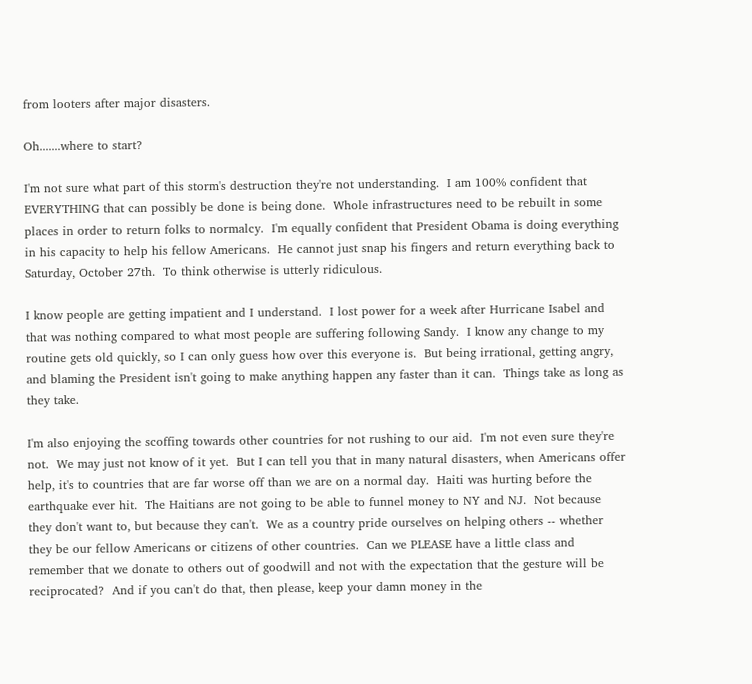from looters after major disasters.

Oh.......where to start?

I'm not sure what part of this storm's destruction they're not understanding.  I am 100% confident that EVERYTHING that can possibly be done is being done.  Whole infrastructures need to be rebuilt in some places in order to return folks to normalcy.  I'm equally confident that President Obama is doing everything in his capacity to help his fellow Americans.  He cannot just snap his fingers and return everything back to Saturday, October 27th.  To think otherwise is utterly ridiculous.

I know people are getting impatient and I understand.  I lost power for a week after Hurricane Isabel and that was nothing compared to what most people are suffering following Sandy.  I know any change to my routine gets old quickly, so I can only guess how over this everyone is.  But being irrational, getting angry, and blaming the President isn't going to make anything happen any faster than it can.  Things take as long as they take.

I'm also enjoying the scoffing towards other countries for not rushing to our aid.  I'm not even sure they're not.  We may just not know of it yet.  But I can tell you that in many natural disasters, when Americans offer help, it's to countries that are far worse off than we are on a normal day.  Haiti was hurting before the earthquake ever hit.  The Haitians are not going to be able to funnel money to NY and NJ.  Not because they don't want to, but because they can't.  We as a country pride ourselves on helping others -- whether they be our fellow Americans or citizens of other countries.  Can we PLEASE have a little class and remember that we donate to others out of goodwill and not with the expectation that the gesture will be reciprocated?  And if you can't do that, then please, keep your damn money in the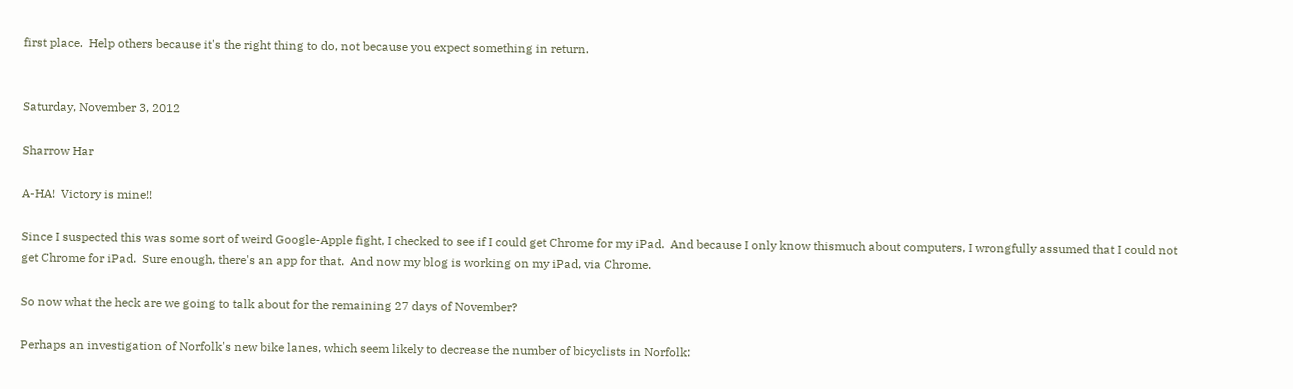first place.  Help others because it's the right thing to do, not because you expect something in return.


Saturday, November 3, 2012

Sharrow Har

A-HA!  Victory is mine!!

Since I suspected this was some sort of weird Google-Apple fight, I checked to see if I could get Chrome for my iPad.  And because I only know thismuch about computers, I wrongfully assumed that I could not get Chrome for iPad.  Sure enough, there's an app for that.  And now my blog is working on my iPad, via Chrome.

So now what the heck are we going to talk about for the remaining 27 days of November?

Perhaps an investigation of Norfolk's new bike lanes, which seem likely to decrease the number of bicyclists in Norfolk: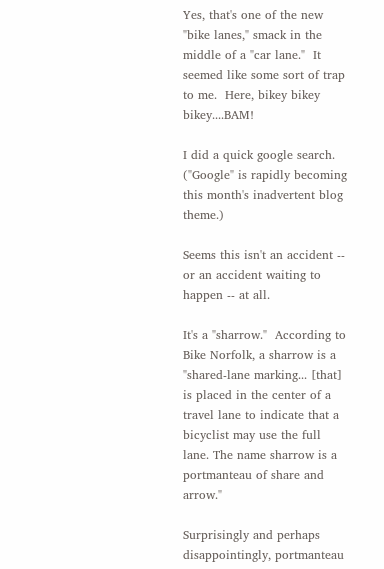Yes, that's one of the new "bike lanes," smack in the middle of a "car lane."  It seemed like some sort of trap to me.  Here, bikey bikey bikey....BAM!

I did a quick google search.  ("Google" is rapidly becoming this month's inadvertent blog theme.)

Seems this isn't an accident -- or an accident waiting to happen -- at all.

It's a "sharrow."  According to Bike Norfolk, a sharrow is a "shared-lane marking... [that] is placed in the center of a travel lane to indicate that a bicyclist may use the full lane. The name sharrow is a portmanteau of share and arrow."

Surprisingly and perhaps disappointingly, portmanteau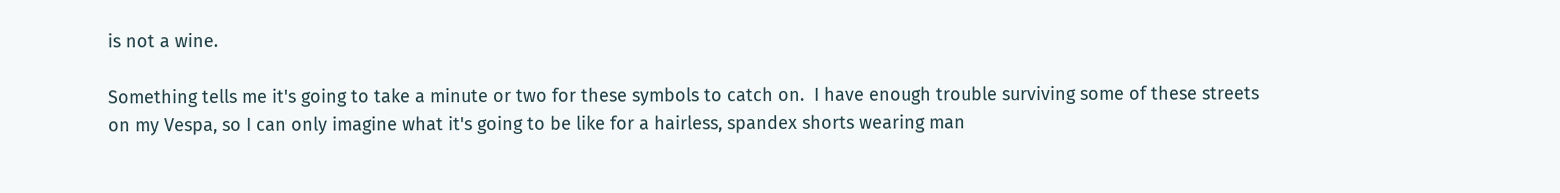is not a wine.

Something tells me it's going to take a minute or two for these symbols to catch on.  I have enough trouble surviving some of these streets on my Vespa, so I can only imagine what it's going to be like for a hairless, spandex shorts wearing man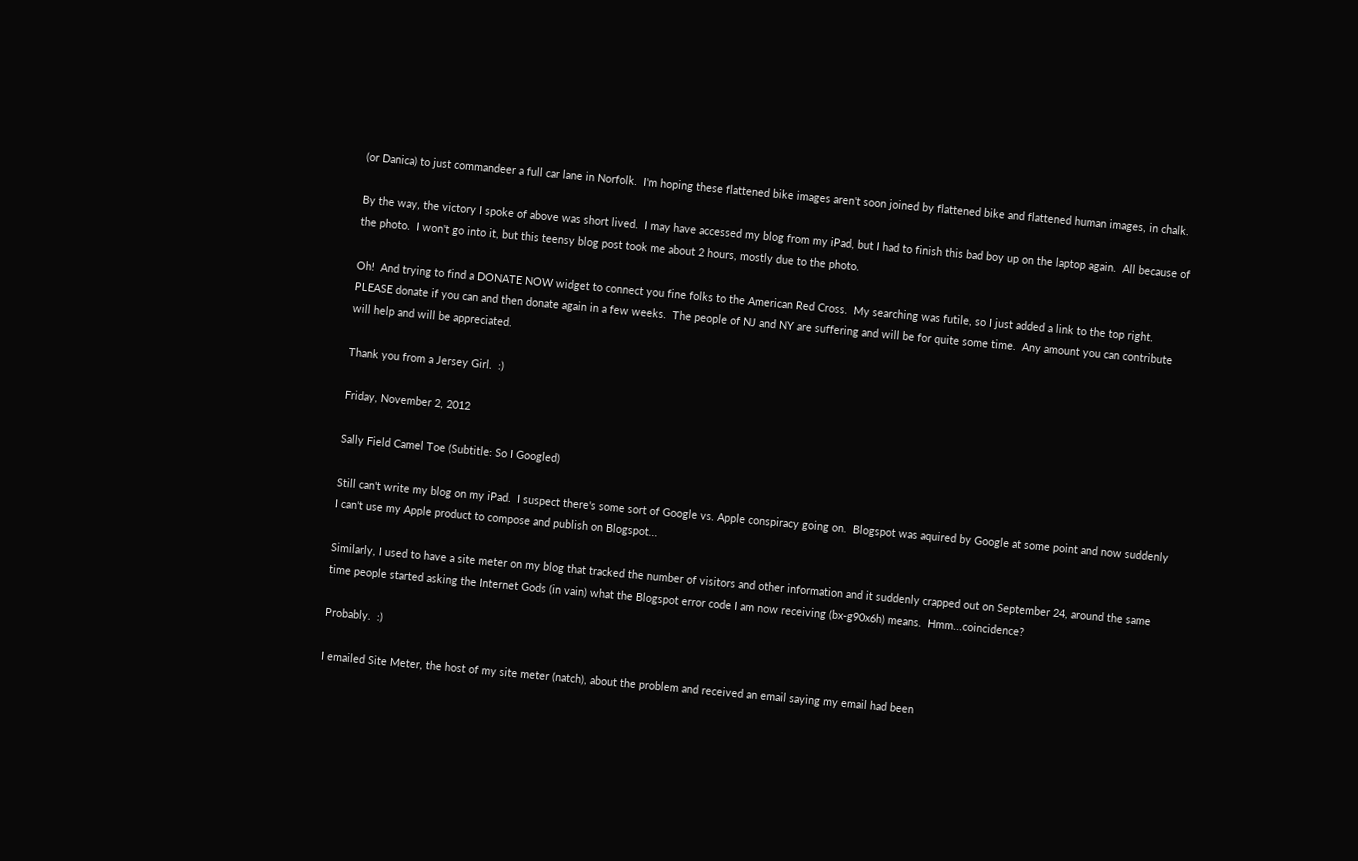(or Danica) to just commandeer a full car lane in Norfolk.  I'm hoping these flattened bike images aren't soon joined by flattened bike and flattened human images, in chalk.

By the way, the victory I spoke of above was short lived.  I may have accessed my blog from my iPad, but I had to finish this bad boy up on the laptop again.  All because of the photo.  I won't go into it, but this teensy blog post took me about 2 hours, mostly due to the photo.

Oh!  And trying to find a DONATE NOW widget to connect you fine folks to the American Red Cross.  My searching was futile, so I just added a link to the top right.  PLEASE donate if you can and then donate again in a few weeks.  The people of NJ and NY are suffering and will be for quite some time.  Any amount you can contribute will help and will be appreciated.

Thank you from a Jersey Girl.  :)

Friday, November 2, 2012

Sally Field Camel Toe (Subtitle: So I Googled)

Still can't write my blog on my iPad.  I suspect there's some sort of Google vs. Apple conspiracy going on.  Blogspot was aquired by Google at some point and now suddenly I can't use my Apple product to compose and publish on Blogspot...

Similarly, I used to have a site meter on my blog that tracked the number of visitors and other information and it suddenly crapped out on September 24, around the same time people started asking the Internet Gods (in vain) what the Blogspot error code I am now receiving (bx-g90x6h) means.  Hmm...coincidence?

Probably.  :)

I emailed Site Meter, the host of my site meter (natch), about the problem and received an email saying my email had been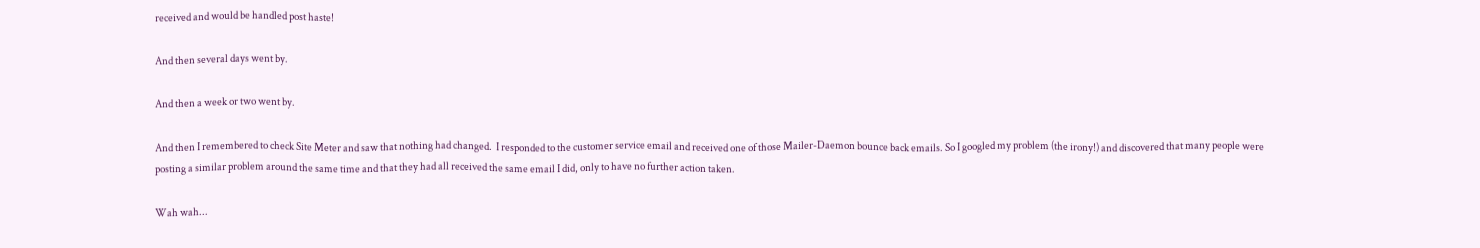received and would be handled post haste!

And then several days went by.

And then a week or two went by.

And then I remembered to check Site Meter and saw that nothing had changed.  I responded to the customer service email and received one of those Mailer-Daemon bounce back emails. So I googled my problem (the irony!) and discovered that many people were posting a similar problem around the same time and that they had all received the same email I did, only to have no further action taken.

Wah wah...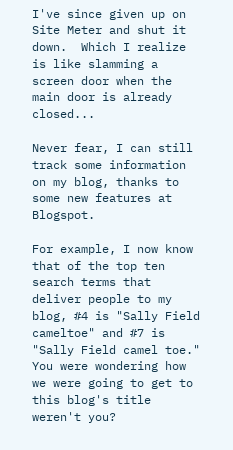I've since given up on Site Meter and shut it down.  Which I realize is like slamming a screen door when the main door is already closed...

Never fear, I can still track some information on my blog, thanks to some new features at Blogspot.

For example, I now know that of the top ten search terms that deliver people to my blog, #4 is "Sally Field cameltoe" and #7 is "Sally Field camel toe."  You were wondering how we were going to get to this blog's title weren't you?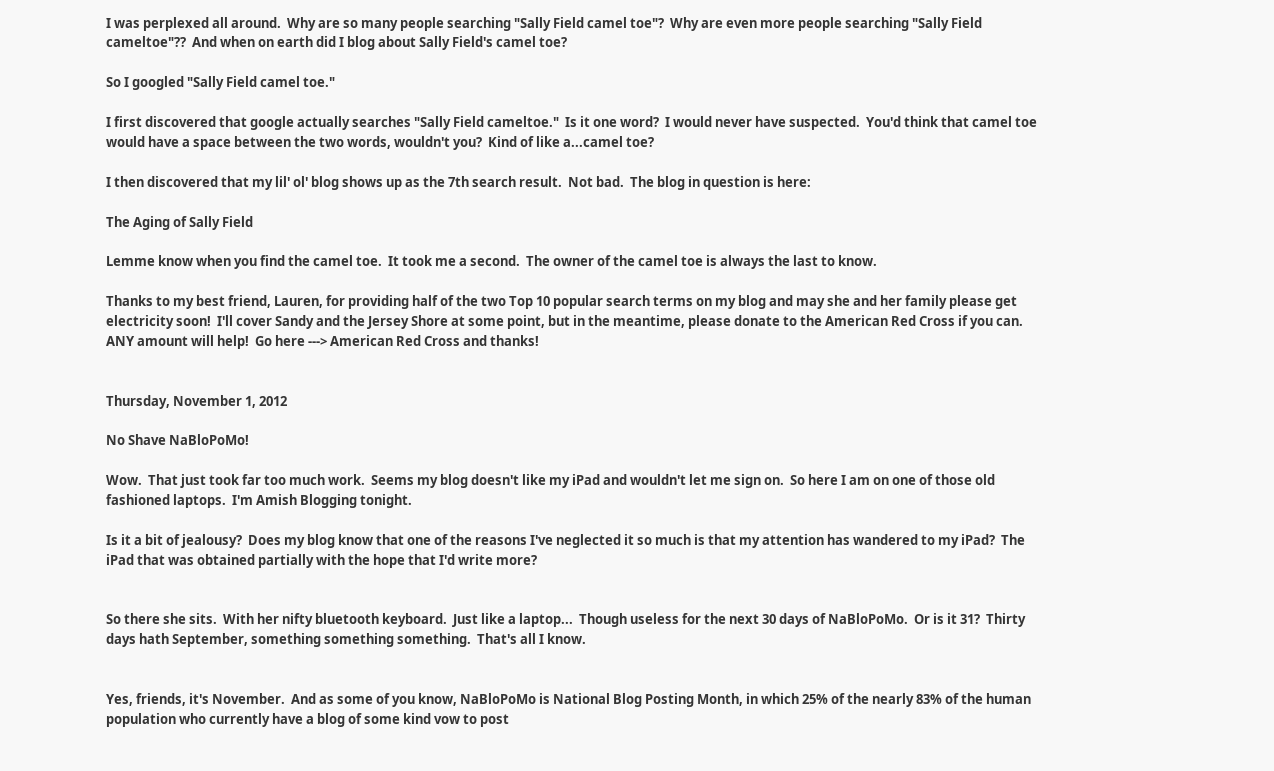I was perplexed all around.  Why are so many people searching "Sally Field camel toe"?  Why are even more people searching "Sally Field cameltoe"??  And when on earth did I blog about Sally Field's camel toe?

So I googled "Sally Field camel toe."

I first discovered that google actually searches "Sally Field cameltoe."  Is it one word?  I would never have suspected.  You'd think that camel toe would have a space between the two words, wouldn't you?  Kind of like a...camel toe?

I then discovered that my lil' ol' blog shows up as the 7th search result.  Not bad.  The blog in question is here:

The Aging of Sally Field

Lemme know when you find the camel toe.  It took me a second.  The owner of the camel toe is always the last to know.

Thanks to my best friend, Lauren, for providing half of the two Top 10 popular search terms on my blog and may she and her family please get electricity soon!  I'll cover Sandy and the Jersey Shore at some point, but in the meantime, please donate to the American Red Cross if you can.  ANY amount will help!  Go here ---> American Red Cross and thanks!


Thursday, November 1, 2012

No Shave NaBloPoMo!

Wow.  That just took far too much work.  Seems my blog doesn't like my iPad and wouldn't let me sign on.  So here I am on one of those old fashioned laptops.  I'm Amish Blogging tonight.

Is it a bit of jealousy?  Does my blog know that one of the reasons I've neglected it so much is that my attention has wandered to my iPad?  The iPad that was obtained partially with the hope that I'd write more?


So there she sits.  With her nifty bluetooth keyboard.  Just like a laptop...  Though useless for the next 30 days of NaBloPoMo.  Or is it 31?  Thirty days hath September, something something something.  That's all I know.


Yes, friends, it's November.  And as some of you know, NaBloPoMo is National Blog Posting Month, in which 25% of the nearly 83% of the human population who currently have a blog of some kind vow to post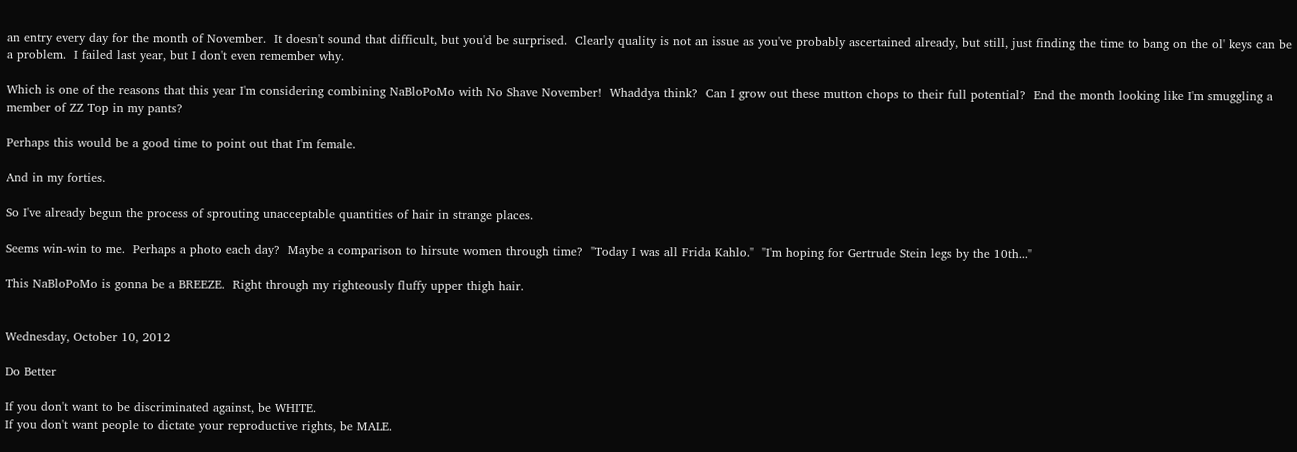an entry every day for the month of November.  It doesn't sound that difficult, but you'd be surprised.  Clearly quality is not an issue as you've probably ascertained already, but still, just finding the time to bang on the ol' keys can be a problem.  I failed last year, but I don't even remember why.

Which is one of the reasons that this year I'm considering combining NaBloPoMo with No Shave November!  Whaddya think?  Can I grow out these mutton chops to their full potential?  End the month looking like I'm smuggling a member of ZZ Top in my pants?

Perhaps this would be a good time to point out that I'm female.

And in my forties.

So I've already begun the process of sprouting unacceptable quantities of hair in strange places.

Seems win-win to me.  Perhaps a photo each day?  Maybe a comparison to hirsute women through time?  "Today I was all Frida Kahlo."  "I'm hoping for Gertrude Stein legs by the 10th..."

This NaBloPoMo is gonna be a BREEZE.  Right through my righteously fluffy upper thigh hair.


Wednesday, October 10, 2012

Do Better

If you don't want to be discriminated against, be WHITE.
If you don't want people to dictate your reproductive rights, be MALE.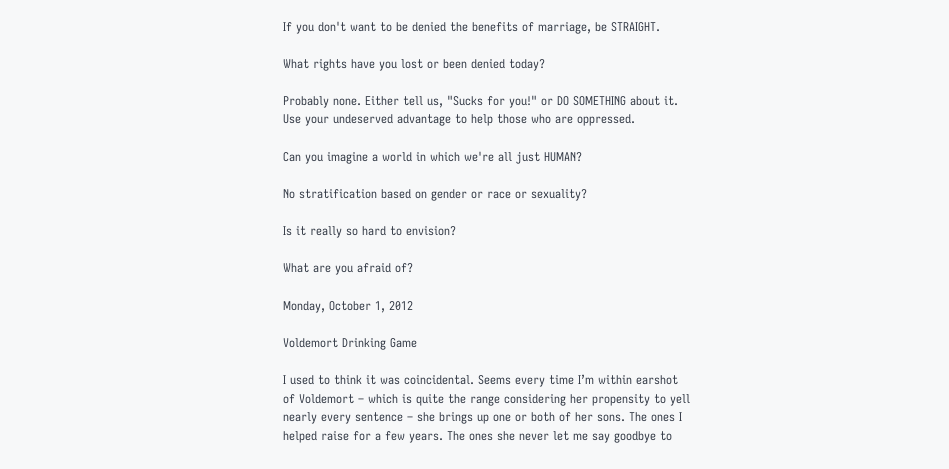If you don't want to be denied the benefits of marriage, be STRAIGHT.

What rights have you lost or been denied today?

Probably none. Either tell us, "Sucks for you!" or DO SOMETHING about it. Use your undeserved advantage to help those who are oppressed.

Can you imagine a world in which we're all just HUMAN?

No stratification based on gender or race or sexuality?

Is it really so hard to envision?

What are you afraid of?

Monday, October 1, 2012

Voldemort Drinking Game

I used to think it was coincidental. Seems every time I’m within earshot of Voldemort – which is quite the range considering her propensity to yell nearly every sentence – she brings up one or both of her sons. The ones I helped raise for a few years. The ones she never let me say goodbye to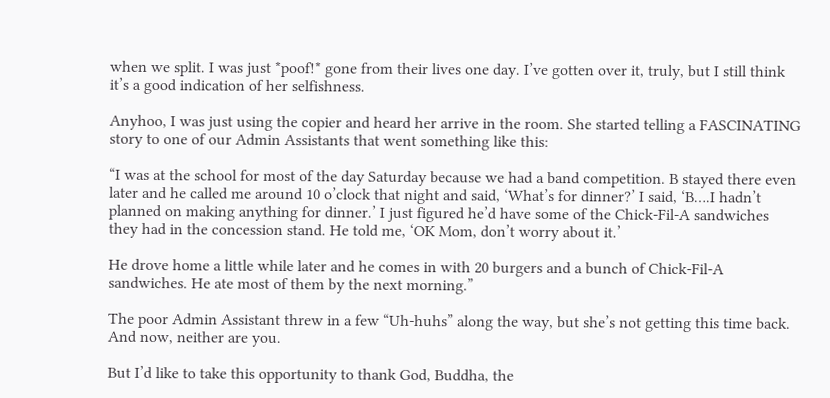when we split. I was just *poof!* gone from their lives one day. I’ve gotten over it, truly, but I still think it’s a good indication of her selfishness.

Anyhoo, I was just using the copier and heard her arrive in the room. She started telling a FASCINATING story to one of our Admin Assistants that went something like this:

“I was at the school for most of the day Saturday because we had a band competition. B stayed there even later and he called me around 10 o’clock that night and said, ‘What’s for dinner?’ I said, ‘B….I hadn’t planned on making anything for dinner.’ I just figured he’d have some of the Chick-Fil-A sandwiches they had in the concession stand. He told me, ‘OK Mom, don’t worry about it.’

He drove home a little while later and he comes in with 20 burgers and a bunch of Chick-Fil-A sandwiches. He ate most of them by the next morning.”

The poor Admin Assistant threw in a few “Uh-huhs” along the way, but she’s not getting this time back. And now, neither are you.

But I’d like to take this opportunity to thank God, Buddha, the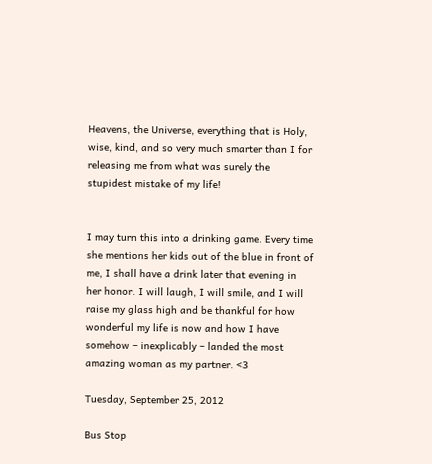Heavens, the Universe, everything that is Holy, wise, kind, and so very much smarter than I for releasing me from what was surely the stupidest mistake of my life!


I may turn this into a drinking game. Every time she mentions her kids out of the blue in front of me, I shall have a drink later that evening in her honor. I will laugh, I will smile, and I will raise my glass high and be thankful for how wonderful my life is now and how I have somehow – inexplicably – landed the most amazing woman as my partner. <3

Tuesday, September 25, 2012

Bus Stop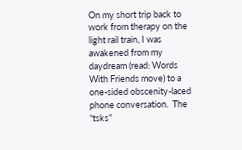On my short trip back to work from therapy on the light rail train, I was awakened from my daydream (read: Words With Friends move) to a one-sided obscenity-laced phone conversation.  The “tsks”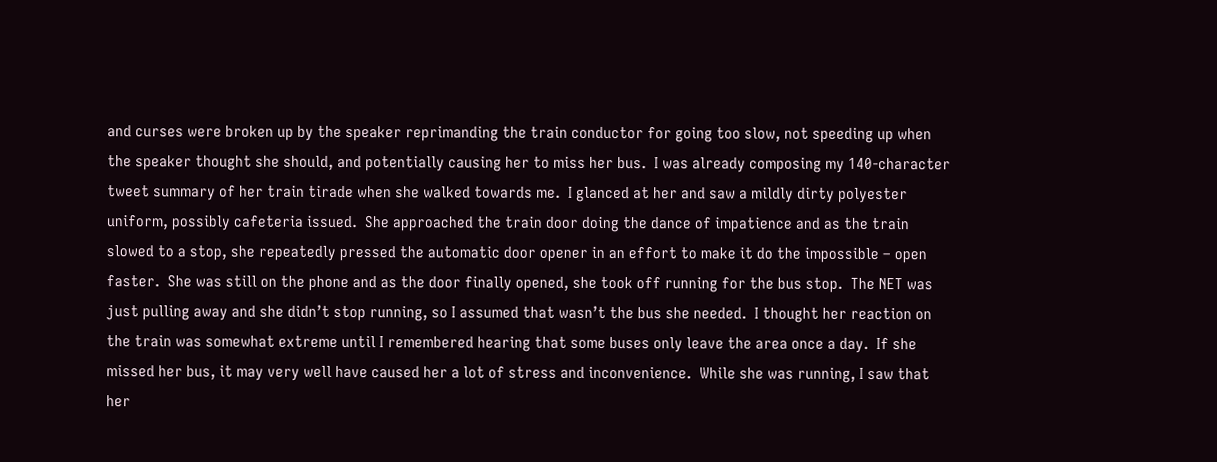and curses were broken up by the speaker reprimanding the train conductor for going too slow, not speeding up when the speaker thought she should, and potentially causing her to miss her bus.  I was already composing my 140-character tweet summary of her train tirade when she walked towards me.  I glanced at her and saw a mildly dirty polyester uniform, possibly cafeteria issued.  She approached the train door doing the dance of impatience and as the train slowed to a stop, she repeatedly pressed the automatic door opener in an effort to make it do the impossible – open faster.  She was still on the phone and as the door finally opened, she took off running for the bus stop.  The NET was just pulling away and she didn’t stop running, so I assumed that wasn’t the bus she needed.  I thought her reaction on the train was somewhat extreme until I remembered hearing that some buses only leave the area once a day.  If she missed her bus, it may very well have caused her a lot of stress and inconvenience.  While she was running, I saw that her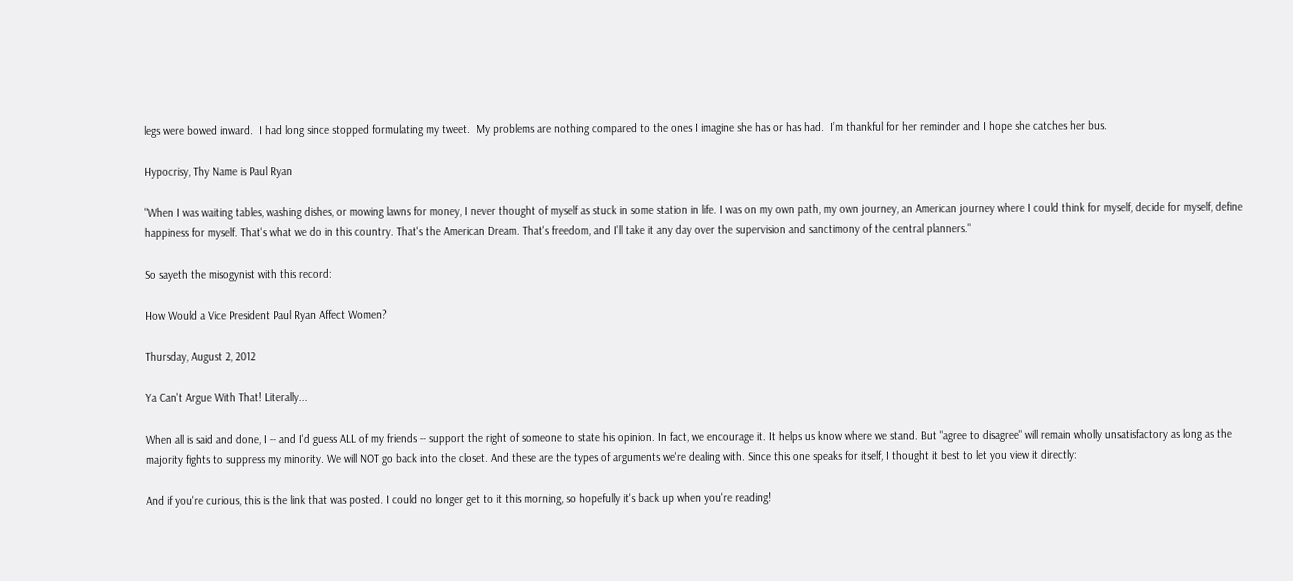legs were bowed inward.  I had long since stopped formulating my tweet.  My problems are nothing compared to the ones I imagine she has or has had.  I’m thankful for her reminder and I hope she catches her bus.

Hypocrisy, Thy Name is Paul Ryan

"When I was waiting tables, washing dishes, or mowing lawns for money, I never thought of myself as stuck in some station in life. I was on my own path, my own journey, an American journey where I could think for myself, decide for myself, define happiness for myself. That's what we do in this country. That's the American Dream. That's freedom, and I'll take it any day over the supervision and sanctimony of the central planners."

So sayeth the misogynist with this record:

How Would a Vice President Paul Ryan Affect Women?

Thursday, August 2, 2012

Ya Can't Argue With That! Literally...

When all is said and done, I -- and I'd guess ALL of my friends -- support the right of someone to state his opinion. In fact, we encourage it. It helps us know where we stand. But "agree to disagree" will remain wholly unsatisfactory as long as the majority fights to suppress my minority. We will NOT go back into the closet. And these are the types of arguments we're dealing with. Since this one speaks for itself, I thought it best to let you view it directly:

And if you're curious, this is the link that was posted. I could no longer get to it this morning, so hopefully it's back up when you're reading!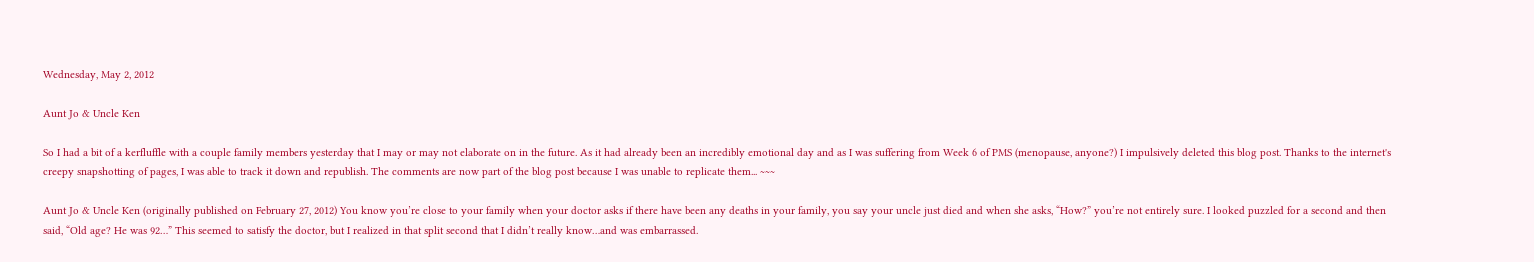Wednesday, May 2, 2012

Aunt Jo & Uncle Ken

So I had a bit of a kerfluffle with a couple family members yesterday that I may or may not elaborate on in the future. As it had already been an incredibly emotional day and as I was suffering from Week 6 of PMS (menopause, anyone?) I impulsively deleted this blog post. Thanks to the internet's creepy snapshotting of pages, I was able to track it down and republish. The comments are now part of the blog post because I was unable to replicate them... ~~~

Aunt Jo & Uncle Ken (originally published on February 27, 2012) You know you’re close to your family when your doctor asks if there have been any deaths in your family, you say your uncle just died and when she asks, “How?” you’re not entirely sure. I looked puzzled for a second and then said, “Old age? He was 92…” This seemed to satisfy the doctor, but I realized in that split second that I didn’t really know…and was embarrassed.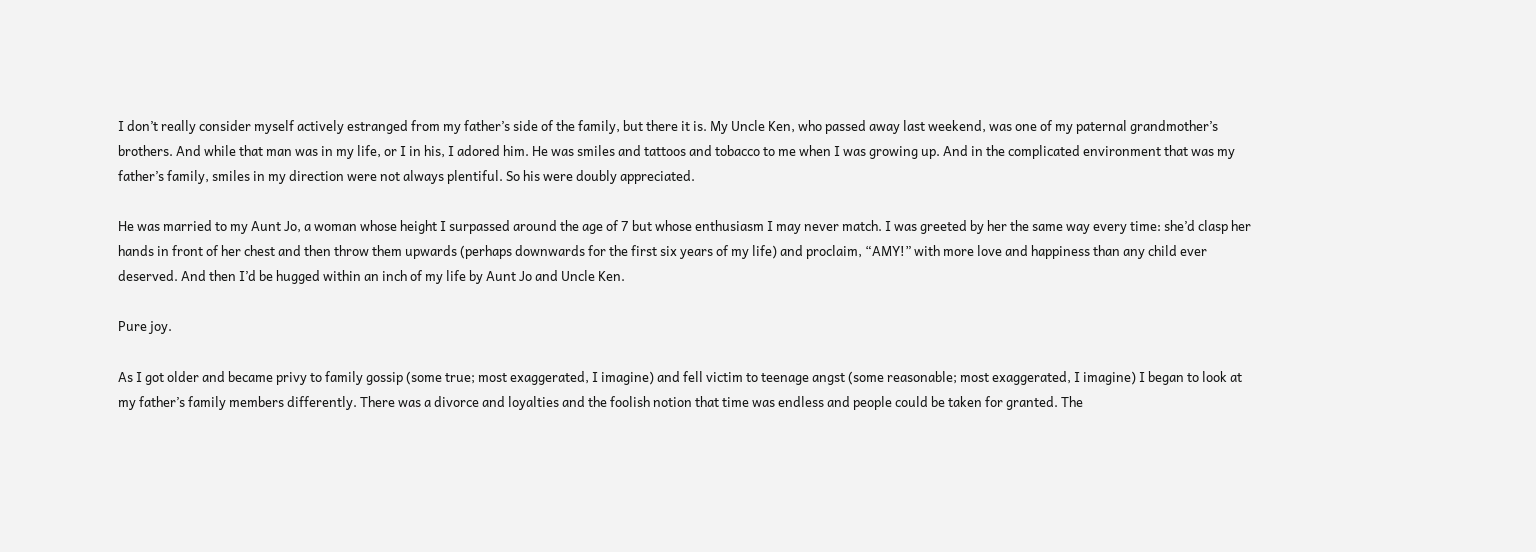I don’t really consider myself actively estranged from my father’s side of the family, but there it is. My Uncle Ken, who passed away last weekend, was one of my paternal grandmother’s brothers. And while that man was in my life, or I in his, I adored him. He was smiles and tattoos and tobacco to me when I was growing up. And in the complicated environment that was my father’s family, smiles in my direction were not always plentiful. So his were doubly appreciated.

He was married to my Aunt Jo, a woman whose height I surpassed around the age of 7 but whose enthusiasm I may never match. I was greeted by her the same way every time: she’d clasp her hands in front of her chest and then throw them upwards (perhaps downwards for the first six years of my life) and proclaim, “AMY!” with more love and happiness than any child ever deserved. And then I’d be hugged within an inch of my life by Aunt Jo and Uncle Ken.

Pure joy.

As I got older and became privy to family gossip (some true; most exaggerated, I imagine) and fell victim to teenage angst (some reasonable; most exaggerated, I imagine) I began to look at my father’s family members differently. There was a divorce and loyalties and the foolish notion that time was endless and people could be taken for granted. The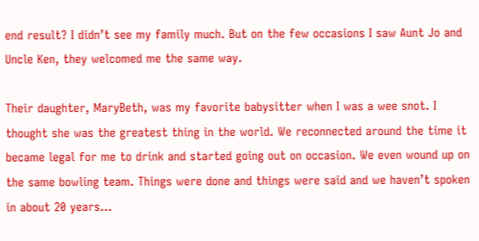end result? I didn’t see my family much. But on the few occasions I saw Aunt Jo and Uncle Ken, they welcomed me the same way.

Their daughter, MaryBeth, was my favorite babysitter when I was a wee snot. I thought she was the greatest thing in the world. We reconnected around the time it became legal for me to drink and started going out on occasion. We even wound up on the same bowling team. Things were done and things were said and we haven’t spoken in about 20 years...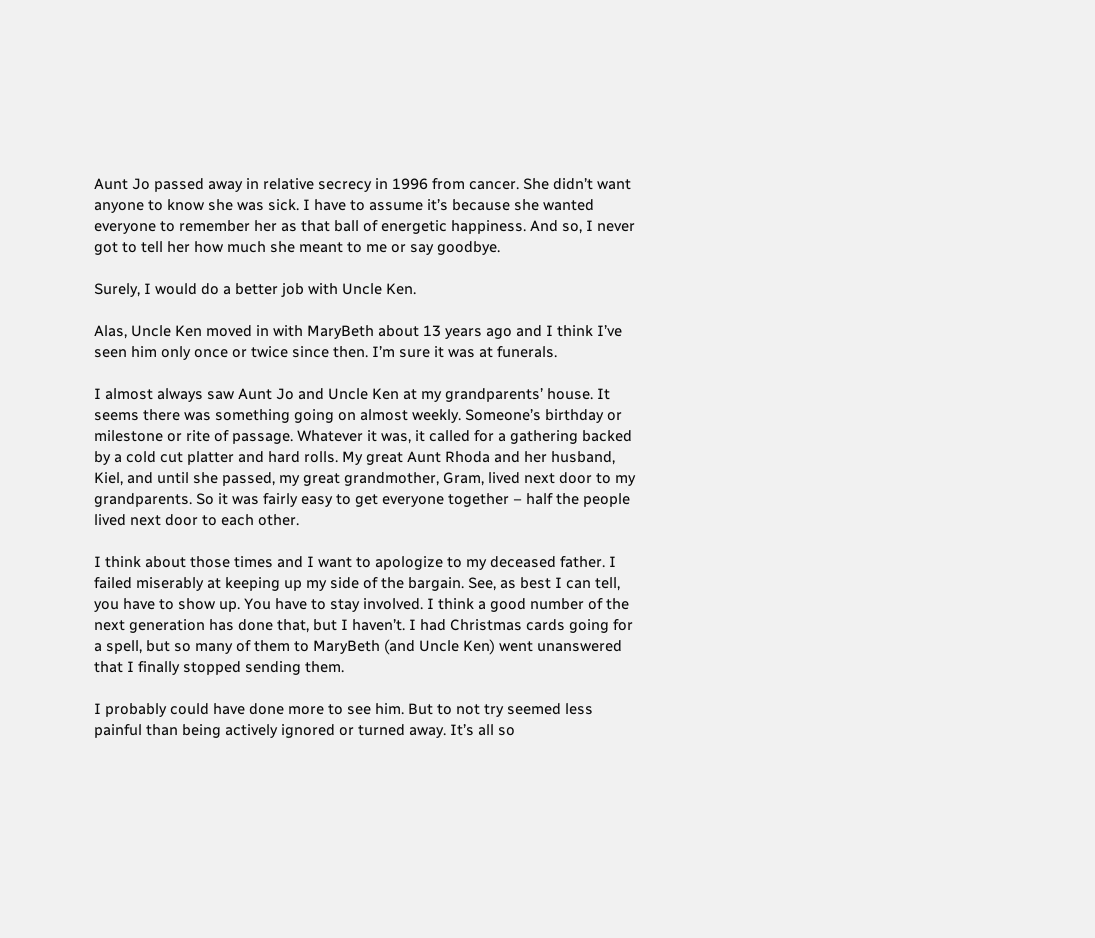Aunt Jo passed away in relative secrecy in 1996 from cancer. She didn’t want anyone to know she was sick. I have to assume it’s because she wanted everyone to remember her as that ball of energetic happiness. And so, I never got to tell her how much she meant to me or say goodbye.

Surely, I would do a better job with Uncle Ken.

Alas, Uncle Ken moved in with MaryBeth about 13 years ago and I think I’ve seen him only once or twice since then. I’m sure it was at funerals.

I almost always saw Aunt Jo and Uncle Ken at my grandparents’ house. It seems there was something going on almost weekly. Someone’s birthday or milestone or rite of passage. Whatever it was, it called for a gathering backed by a cold cut platter and hard rolls. My great Aunt Rhoda and her husband, Kiel, and until she passed, my great grandmother, Gram, lived next door to my grandparents. So it was fairly easy to get everyone together – half the people lived next door to each other.

I think about those times and I want to apologize to my deceased father. I failed miserably at keeping up my side of the bargain. See, as best I can tell, you have to show up. You have to stay involved. I think a good number of the next generation has done that, but I haven’t. I had Christmas cards going for a spell, but so many of them to MaryBeth (and Uncle Ken) went unanswered that I finally stopped sending them.

I probably could have done more to see him. But to not try seemed less painful than being actively ignored or turned away. It’s all so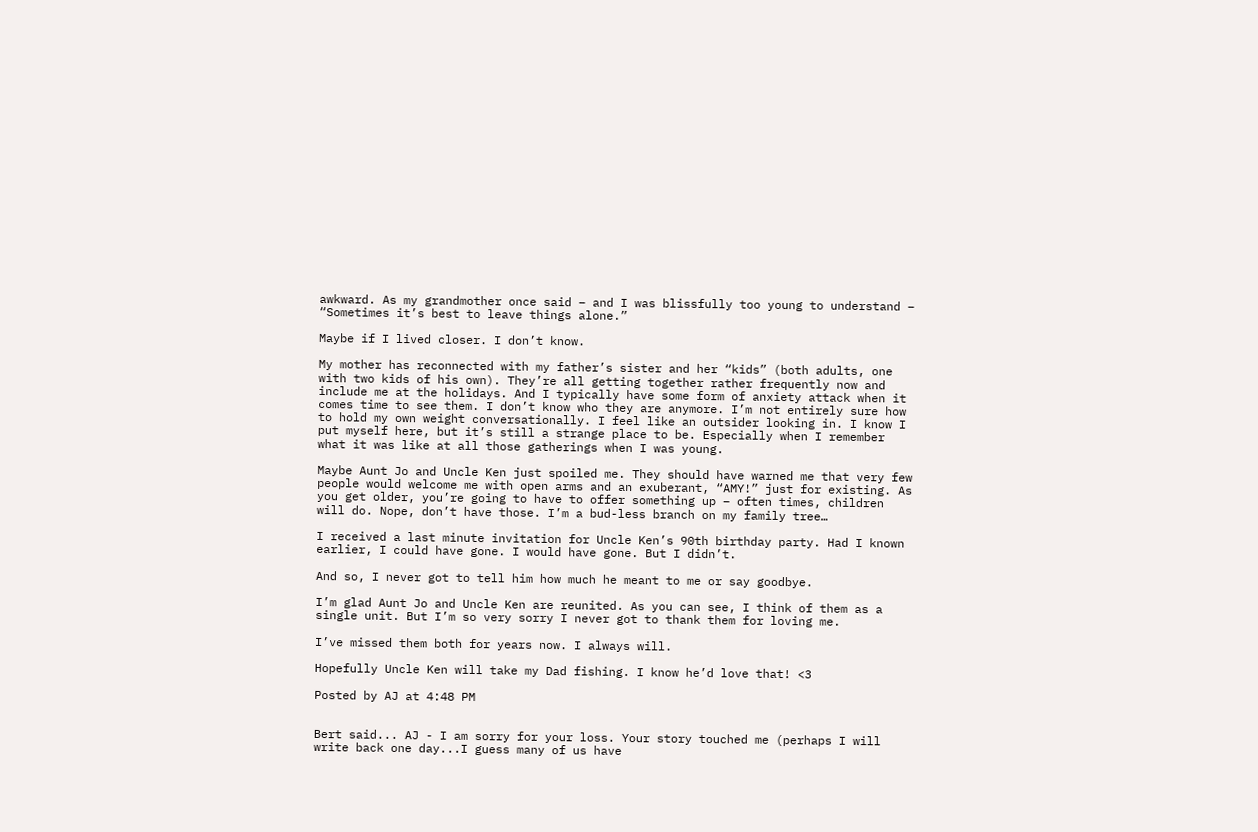awkward. As my grandmother once said – and I was blissfully too young to understand – “Sometimes it’s best to leave things alone.”

Maybe if I lived closer. I don’t know.

My mother has reconnected with my father’s sister and her “kids” (both adults, one with two kids of his own). They’re all getting together rather frequently now and include me at the holidays. And I typically have some form of anxiety attack when it comes time to see them. I don’t know who they are anymore. I’m not entirely sure how to hold my own weight conversationally. I feel like an outsider looking in. I know I put myself here, but it’s still a strange place to be. Especially when I remember what it was like at all those gatherings when I was young.

Maybe Aunt Jo and Uncle Ken just spoiled me. They should have warned me that very few people would welcome me with open arms and an exuberant, “AMY!” just for existing. As you get older, you’re going to have to offer something up – often times, children will do. Nope, don’t have those. I’m a bud-less branch on my family tree…

I received a last minute invitation for Uncle Ken’s 90th birthday party. Had I known earlier, I could have gone. I would have gone. But I didn’t.

And so, I never got to tell him how much he meant to me or say goodbye.

I’m glad Aunt Jo and Uncle Ken are reunited. As you can see, I think of them as a single unit. But I’m so very sorry I never got to thank them for loving me.

I’ve missed them both for years now. I always will.

Hopefully Uncle Ken will take my Dad fishing. I know he’d love that! <3

Posted by AJ at 4:48 PM


Bert said... AJ - I am sorry for your loss. Your story touched me (perhaps I will write back one day...I guess many of us have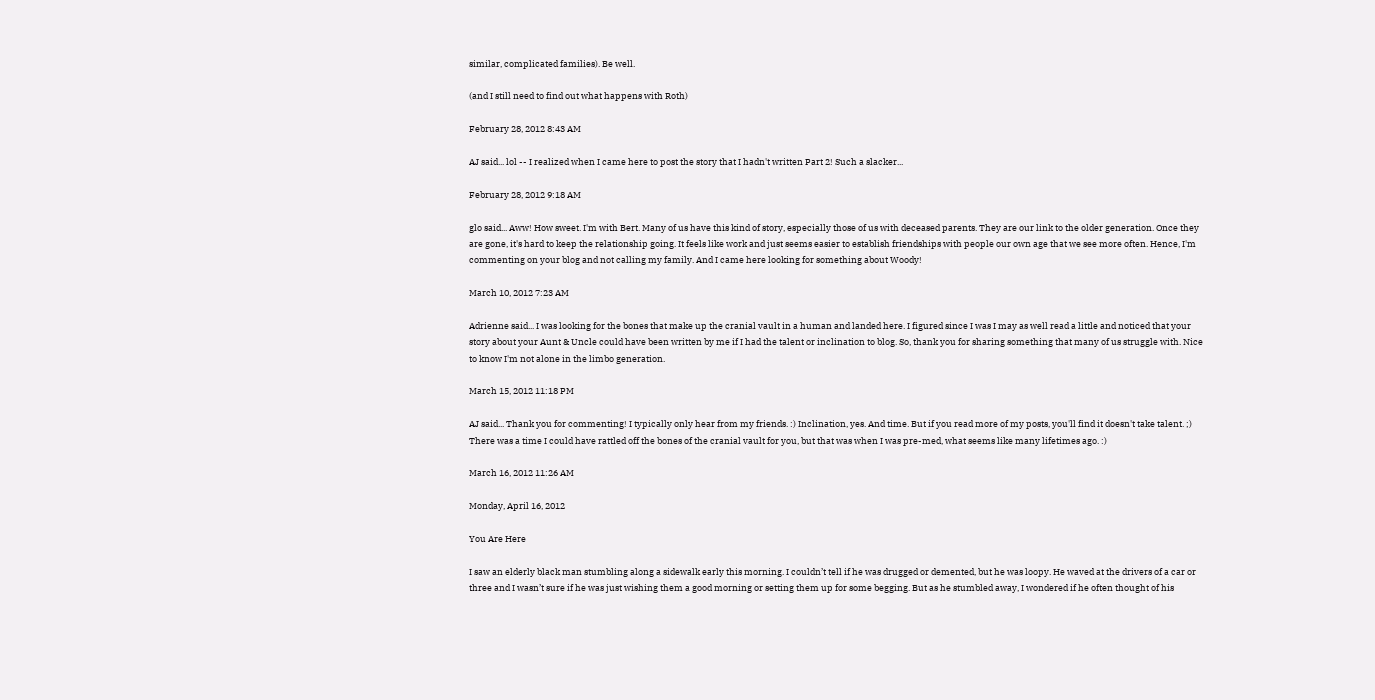similar, complicated families). Be well.

(and I still need to find out what happens with Roth)

February 28, 2012 8:43 AM

AJ said... lol -- I realized when I came here to post the story that I hadn't written Part 2! Such a slacker...

February 28, 2012 9:18 AM

glo said... Aww! How sweet. I'm with Bert. Many of us have this kind of story, especially those of us with deceased parents. They are our link to the older generation. Once they are gone, it's hard to keep the relationship going. It feels like work and just seems easier to establish friendships with people our own age that we see more often. Hence, I'm commenting on your blog and not calling my family. And I came here looking for something about Woody!

March 10, 2012 7:23 AM

Adrienne said... I was looking for the bones that make up the cranial vault in a human and landed here. I figured since I was I may as well read a little and noticed that your story about your Aunt & Uncle could have been written by me if I had the talent or inclination to blog. So, thank you for sharing something that many of us struggle with. Nice to know I'm not alone in the limbo generation.

March 15, 2012 11:18 PM

AJ said... Thank you for commenting! I typically only hear from my friends. :) Inclination, yes. And time. But if you read more of my posts, you'll find it doesn't take talent. ;) There was a time I could have rattled off the bones of the cranial vault for you, but that was when I was pre-med, what seems like many lifetimes ago. :)

March 16, 2012 11:26 AM

Monday, April 16, 2012

You Are Here

I saw an elderly black man stumbling along a sidewalk early this morning. I couldn’t tell if he was drugged or demented, but he was loopy. He waved at the drivers of a car or three and I wasn’t sure if he was just wishing them a good morning or setting them up for some begging. But as he stumbled away, I wondered if he often thought of his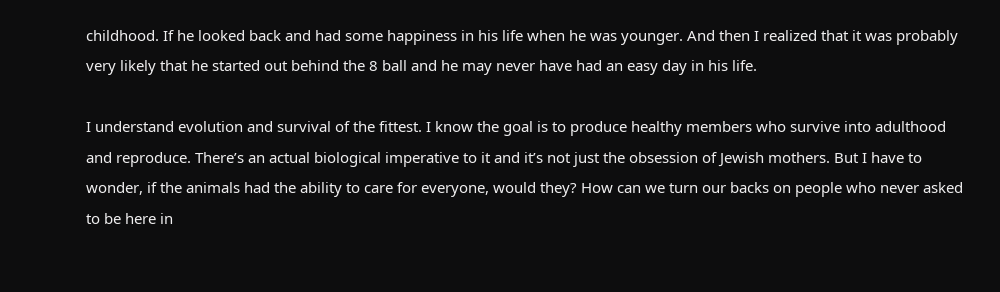childhood. If he looked back and had some happiness in his life when he was younger. And then I realized that it was probably very likely that he started out behind the 8 ball and he may never have had an easy day in his life.

I understand evolution and survival of the fittest. I know the goal is to produce healthy members who survive into adulthood and reproduce. There’s an actual biological imperative to it and it’s not just the obsession of Jewish mothers. But I have to wonder, if the animals had the ability to care for everyone, would they? How can we turn our backs on people who never asked to be here in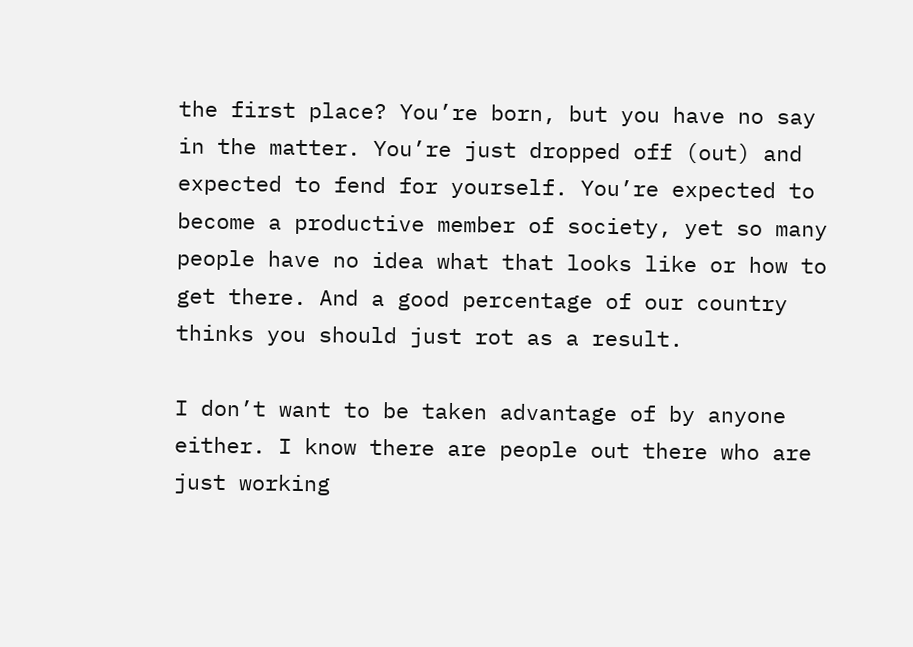the first place? You’re born, but you have no say in the matter. You’re just dropped off (out) and expected to fend for yourself. You’re expected to become a productive member of society, yet so many people have no idea what that looks like or how to get there. And a good percentage of our country thinks you should just rot as a result.

I don’t want to be taken advantage of by anyone either. I know there are people out there who are just working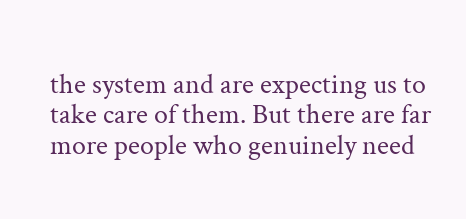the system and are expecting us to take care of them. But there are far more people who genuinely need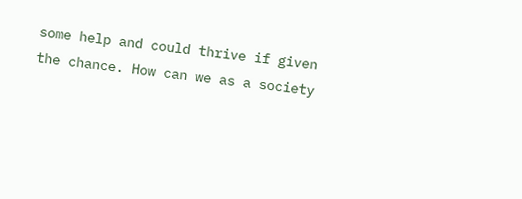some help and could thrive if given the chance. How can we as a society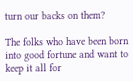turn our backs on them?

The folks who have been born into good fortune and want to keep it all for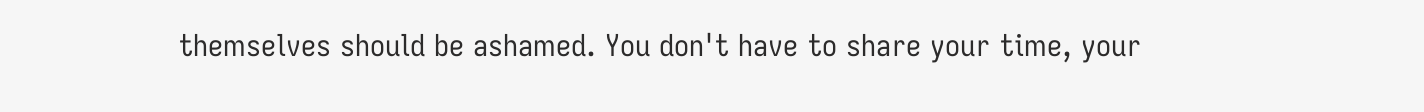themselves should be ashamed. You don't have to share your time, your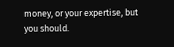money, or your expertise, but you should.